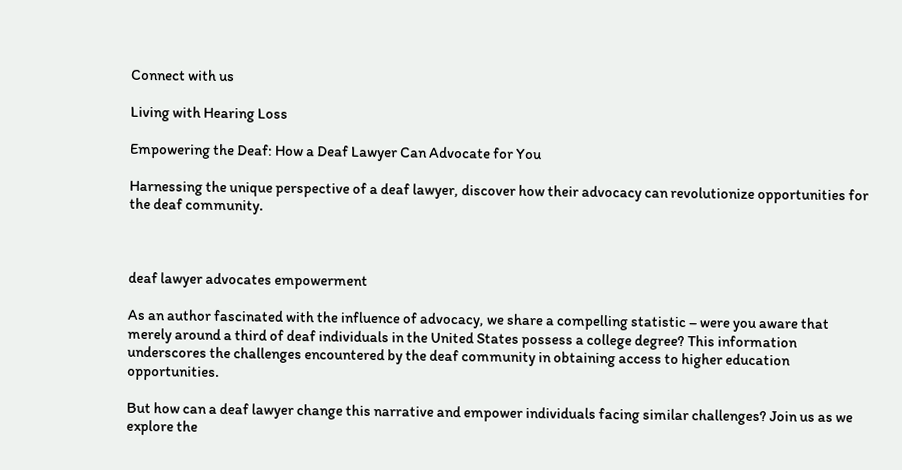Connect with us

Living with Hearing Loss

Empowering the Deaf: How a Deaf Lawyer Can Advocate for You

Harnessing the unique perspective of a deaf lawyer, discover how their advocacy can revolutionize opportunities for the deaf community.



deaf lawyer advocates empowerment

As an author fascinated with the influence of advocacy, we share a compelling statistic – were you aware that merely around a third of deaf individuals in the United States possess a college degree? This information underscores the challenges encountered by the deaf community in obtaining access to higher education opportunities.

But how can a deaf lawyer change this narrative and empower individuals facing similar challenges? Join us as we explore the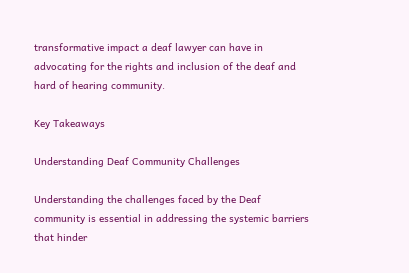transformative impact a deaf lawyer can have in advocating for the rights and inclusion of the deaf and hard of hearing community.

Key Takeaways

Understanding Deaf Community Challenges

Understanding the challenges faced by the Deaf community is essential in addressing the systemic barriers that hinder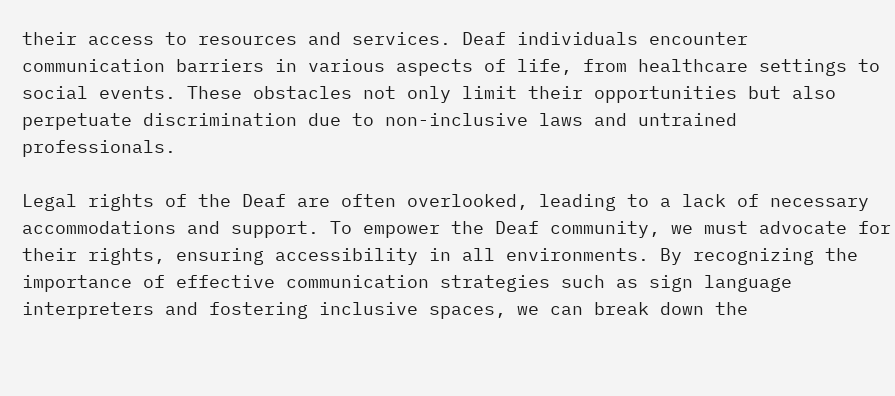their access to resources and services. Deaf individuals encounter communication barriers in various aspects of life, from healthcare settings to social events. These obstacles not only limit their opportunities but also perpetuate discrimination due to non-inclusive laws and untrained professionals.

Legal rights of the Deaf are often overlooked, leading to a lack of necessary accommodations and support. To empower the Deaf community, we must advocate for their rights, ensuring accessibility in all environments. By recognizing the importance of effective communication strategies such as sign language interpreters and fostering inclusive spaces, we can break down the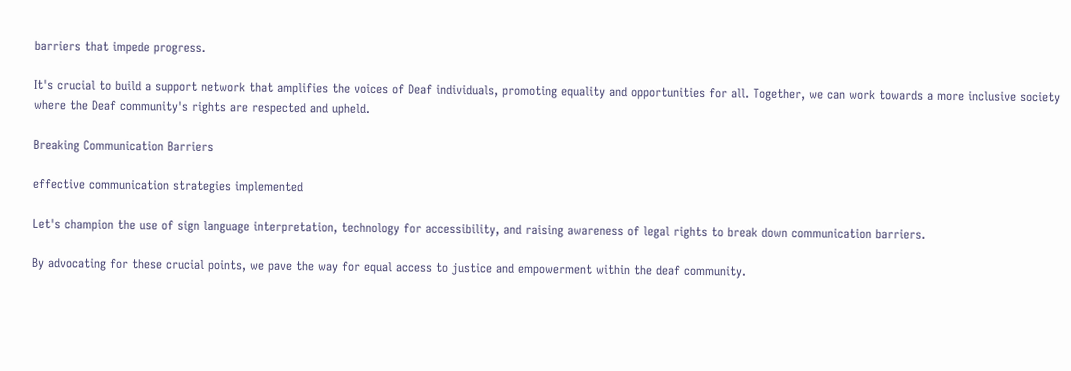barriers that impede progress.

It's crucial to build a support network that amplifies the voices of Deaf individuals, promoting equality and opportunities for all. Together, we can work towards a more inclusive society where the Deaf community's rights are respected and upheld.

Breaking Communication Barriers

effective communication strategies implemented

Let's champion the use of sign language interpretation, technology for accessibility, and raising awareness of legal rights to break down communication barriers.

By advocating for these crucial points, we pave the way for equal access to justice and empowerment within the deaf community.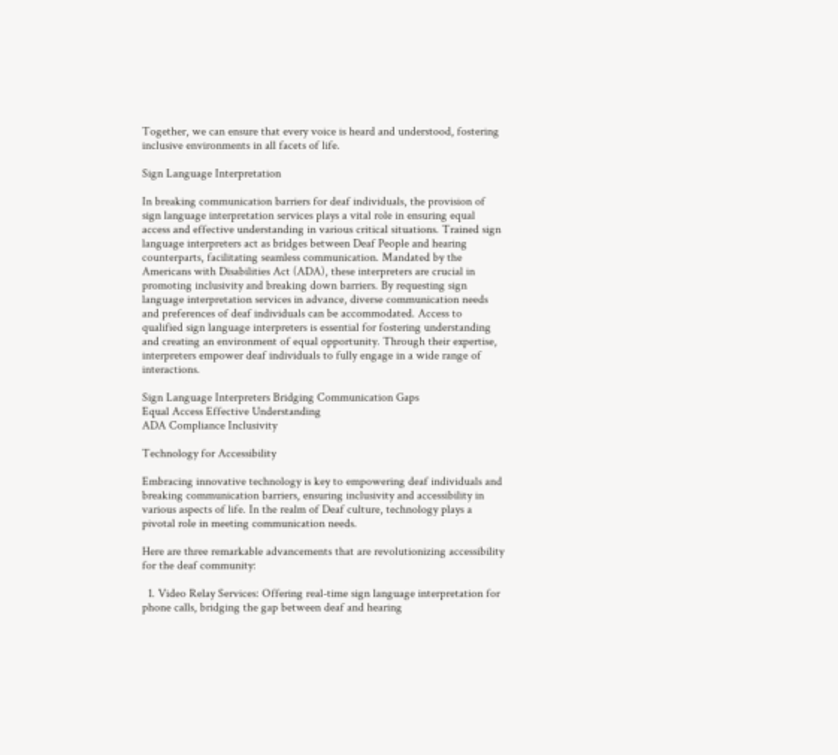Together, we can ensure that every voice is heard and understood, fostering inclusive environments in all facets of life.

Sign Language Interpretation

In breaking communication barriers for deaf individuals, the provision of sign language interpretation services plays a vital role in ensuring equal access and effective understanding in various critical situations. Trained sign language interpreters act as bridges between Deaf People and hearing counterparts, facilitating seamless communication. Mandated by the Americans with Disabilities Act (ADA), these interpreters are crucial in promoting inclusivity and breaking down barriers. By requesting sign language interpretation services in advance, diverse communication needs and preferences of deaf individuals can be accommodated. Access to qualified sign language interpreters is essential for fostering understanding and creating an environment of equal opportunity. Through their expertise, interpreters empower deaf individuals to fully engage in a wide range of interactions.

Sign Language Interpreters Bridging Communication Gaps
Equal Access Effective Understanding
ADA Compliance Inclusivity

Technology for Accessibility

Embracing innovative technology is key to empowering deaf individuals and breaking communication barriers, ensuring inclusivity and accessibility in various aspects of life. In the realm of Deaf culture, technology plays a pivotal role in meeting communication needs.

Here are three remarkable advancements that are revolutionizing accessibility for the deaf community:

  1. Video Relay Services: Offering real-time sign language interpretation for phone calls, bridging the gap between deaf and hearing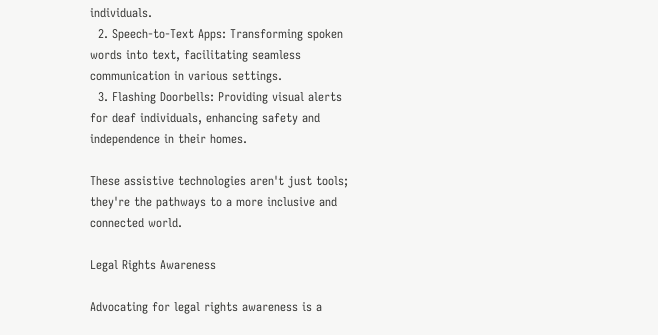individuals.
  2. Speech-to-Text Apps: Transforming spoken words into text, facilitating seamless communication in various settings.
  3. Flashing Doorbells: Providing visual alerts for deaf individuals, enhancing safety and independence in their homes.

These assistive technologies aren't just tools; they're the pathways to a more inclusive and connected world.

Legal Rights Awareness

Advocating for legal rights awareness is a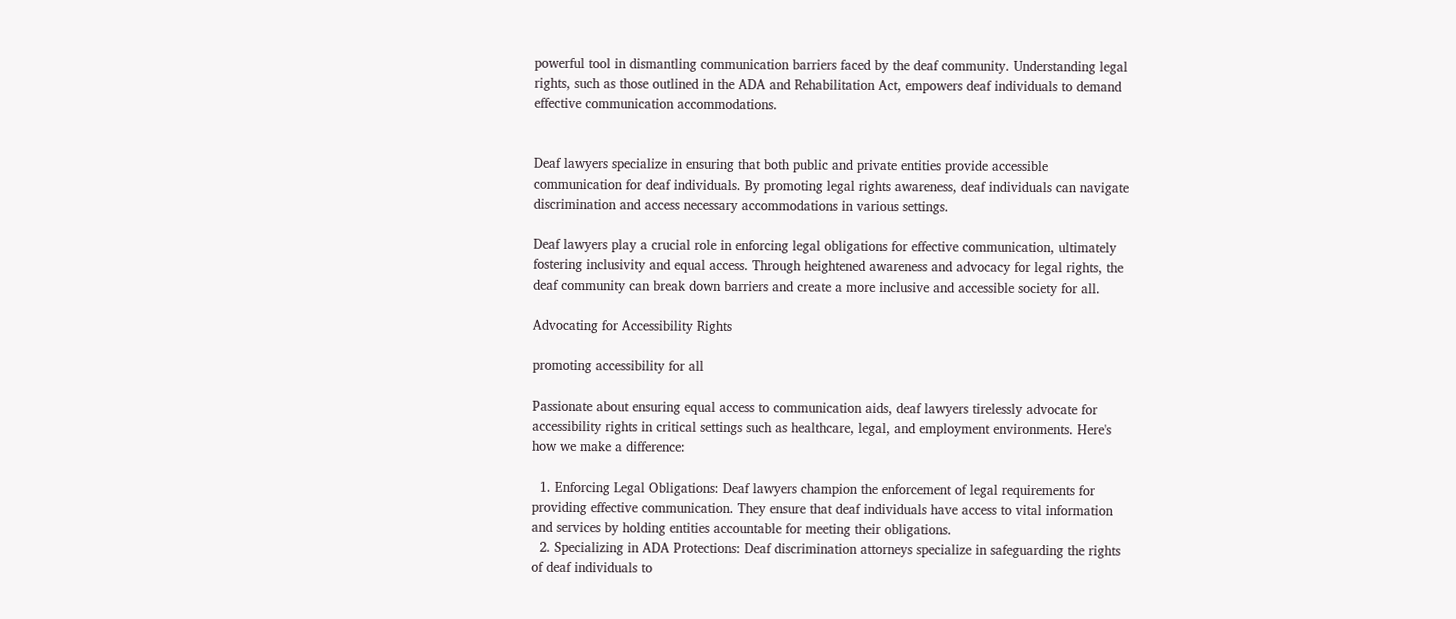powerful tool in dismantling communication barriers faced by the deaf community. Understanding legal rights, such as those outlined in the ADA and Rehabilitation Act, empowers deaf individuals to demand effective communication accommodations.


Deaf lawyers specialize in ensuring that both public and private entities provide accessible communication for deaf individuals. By promoting legal rights awareness, deaf individuals can navigate discrimination and access necessary accommodations in various settings.

Deaf lawyers play a crucial role in enforcing legal obligations for effective communication, ultimately fostering inclusivity and equal access. Through heightened awareness and advocacy for legal rights, the deaf community can break down barriers and create a more inclusive and accessible society for all.

Advocating for Accessibility Rights

promoting accessibility for all

Passionate about ensuring equal access to communication aids, deaf lawyers tirelessly advocate for accessibility rights in critical settings such as healthcare, legal, and employment environments. Here's how we make a difference:

  1. Enforcing Legal Obligations: Deaf lawyers champion the enforcement of legal requirements for providing effective communication. They ensure that deaf individuals have access to vital information and services by holding entities accountable for meeting their obligations.
  2. Specializing in ADA Protections: Deaf discrimination attorneys specialize in safeguarding the rights of deaf individuals to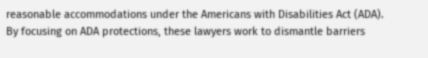reasonable accommodations under the Americans with Disabilities Act (ADA). By focusing on ADA protections, these lawyers work to dismantle barriers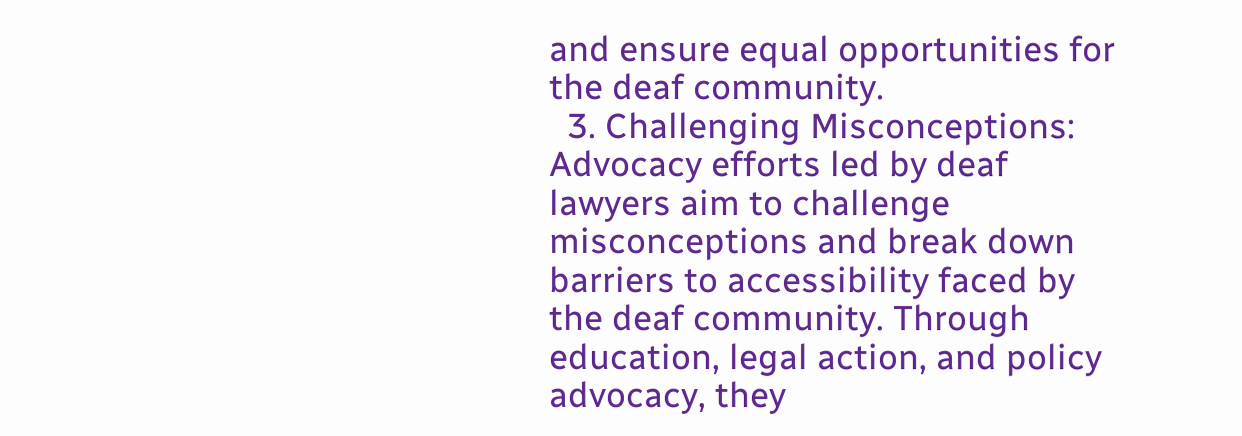and ensure equal opportunities for the deaf community.
  3. Challenging Misconceptions: Advocacy efforts led by deaf lawyers aim to challenge misconceptions and break down barriers to accessibility faced by the deaf community. Through education, legal action, and policy advocacy, they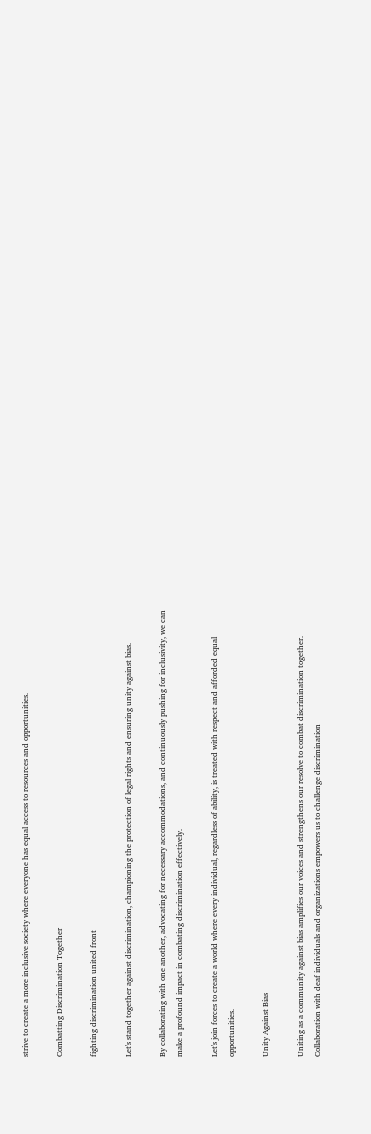strive to create a more inclusive society where everyone has equal access to resources and opportunities.

Combatting Discrimination Together

fighting discrimination united front

Let's stand together against discrimination, championing the protection of legal rights and ensuring unity against bias.

By collaborating with one another, advocating for necessary accommodations, and continuously pushing for inclusivity, we can make a profound impact in combating discrimination effectively.

Let's join forces to create a world where every individual, regardless of ability, is treated with respect and afforded equal opportunities.

Unity Against Bias

Uniting as a community against bias amplifies our voices and strengthens our resolve to combat discrimination together. Collaboration with deaf individuals and organizations empowers us to challenge discrimination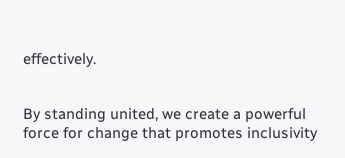effectively.


By standing united, we create a powerful force for change that promotes inclusivity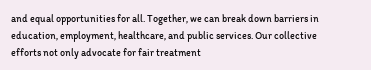and equal opportunities for all. Together, we can break down barriers in education, employment, healthcare, and public services. Our collective efforts not only advocate for fair treatment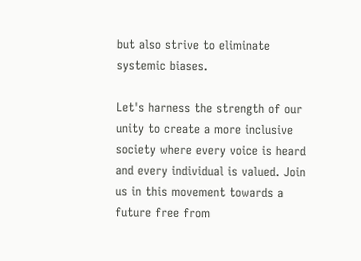but also strive to eliminate systemic biases.

Let's harness the strength of our unity to create a more inclusive society where every voice is heard and every individual is valued. Join us in this movement towards a future free from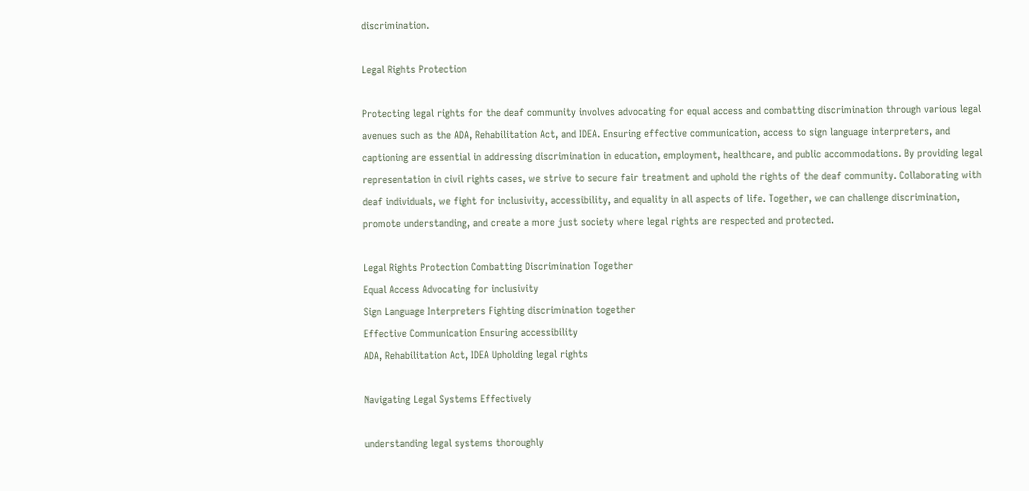discrimination.

Legal Rights Protection

Protecting legal rights for the deaf community involves advocating for equal access and combatting discrimination through various legal avenues such as the ADA, Rehabilitation Act, and IDEA. Ensuring effective communication, access to sign language interpreters, and captioning are essential in addressing discrimination in education, employment, healthcare, and public accommodations. By providing legal representation in civil rights cases, we strive to secure fair treatment and uphold the rights of the deaf community. Collaborating with deaf individuals, we fight for inclusivity, accessibility, and equality in all aspects of life. Together, we can challenge discrimination, promote understanding, and create a more just society where legal rights are respected and protected.

Legal Rights Protection Combatting Discrimination Together
Equal Access Advocating for inclusivity
Sign Language Interpreters Fighting discrimination together
Effective Communication Ensuring accessibility
ADA, Rehabilitation Act, IDEA Upholding legal rights

Navigating Legal Systems Effectively

understanding legal systems thoroughly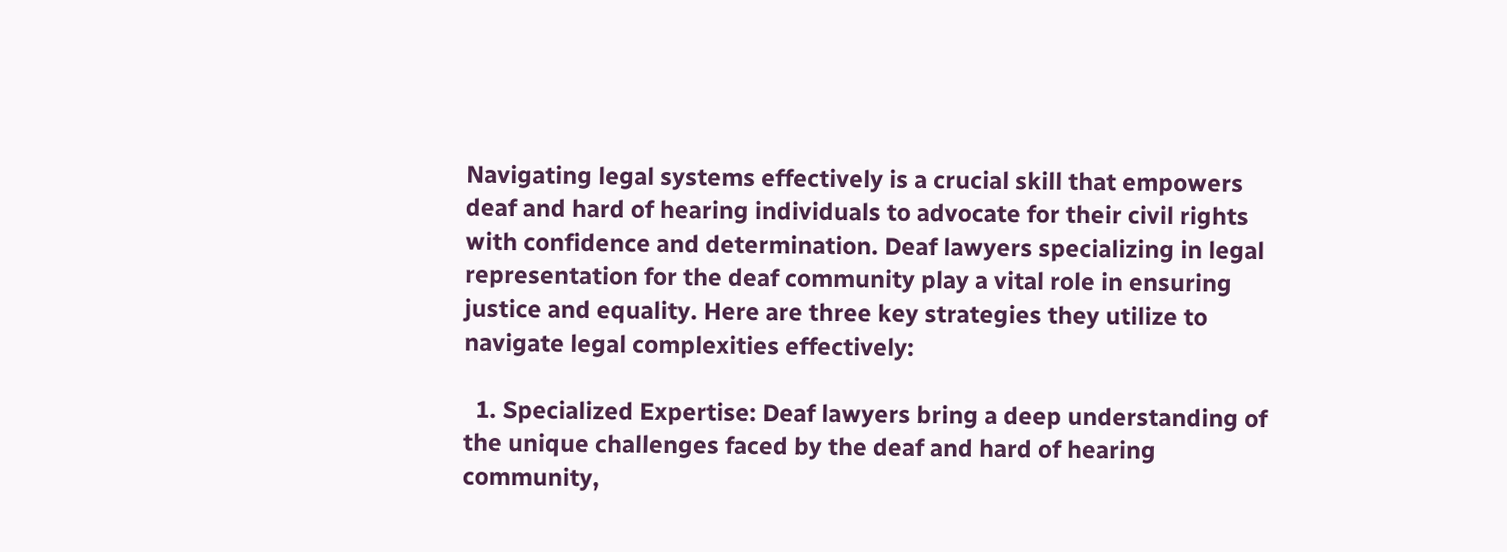Navigating legal systems effectively is a crucial skill that empowers deaf and hard of hearing individuals to advocate for their civil rights with confidence and determination. Deaf lawyers specializing in legal representation for the deaf community play a vital role in ensuring justice and equality. Here are three key strategies they utilize to navigate legal complexities effectively:

  1. Specialized Expertise: Deaf lawyers bring a deep understanding of the unique challenges faced by the deaf and hard of hearing community,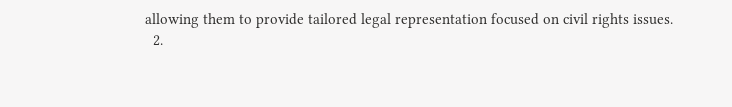allowing them to provide tailored legal representation focused on civil rights issues.
  2.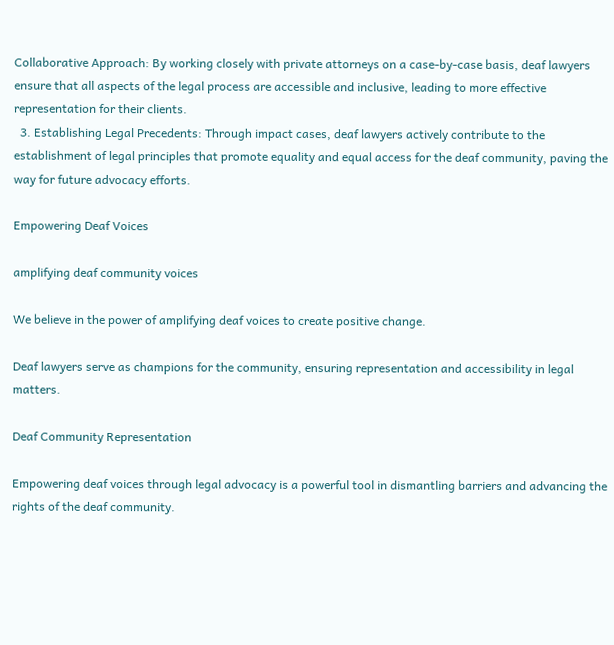Collaborative Approach: By working closely with private attorneys on a case-by-case basis, deaf lawyers ensure that all aspects of the legal process are accessible and inclusive, leading to more effective representation for their clients.
  3. Establishing Legal Precedents: Through impact cases, deaf lawyers actively contribute to the establishment of legal principles that promote equality and equal access for the deaf community, paving the way for future advocacy efforts.

Empowering Deaf Voices

amplifying deaf community voices

We believe in the power of amplifying deaf voices to create positive change.

Deaf lawyers serve as champions for the community, ensuring representation and accessibility in legal matters.

Deaf Community Representation

Empowering deaf voices through legal advocacy is a powerful tool in dismantling barriers and advancing the rights of the deaf community.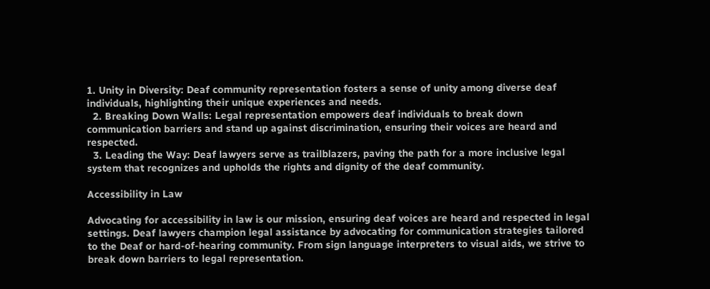1. Unity in Diversity: Deaf community representation fosters a sense of unity among diverse deaf individuals, highlighting their unique experiences and needs.
  2. Breaking Down Walls: Legal representation empowers deaf individuals to break down communication barriers and stand up against discrimination, ensuring their voices are heard and respected.
  3. Leading the Way: Deaf lawyers serve as trailblazers, paving the path for a more inclusive legal system that recognizes and upholds the rights and dignity of the deaf community.

Accessibility in Law

Advocating for accessibility in law is our mission, ensuring deaf voices are heard and respected in legal settings. Deaf lawyers champion legal assistance by advocating for communication strategies tailored to the Deaf or hard-of-hearing community. From sign language interpreters to visual aids, we strive to break down barriers to legal representation.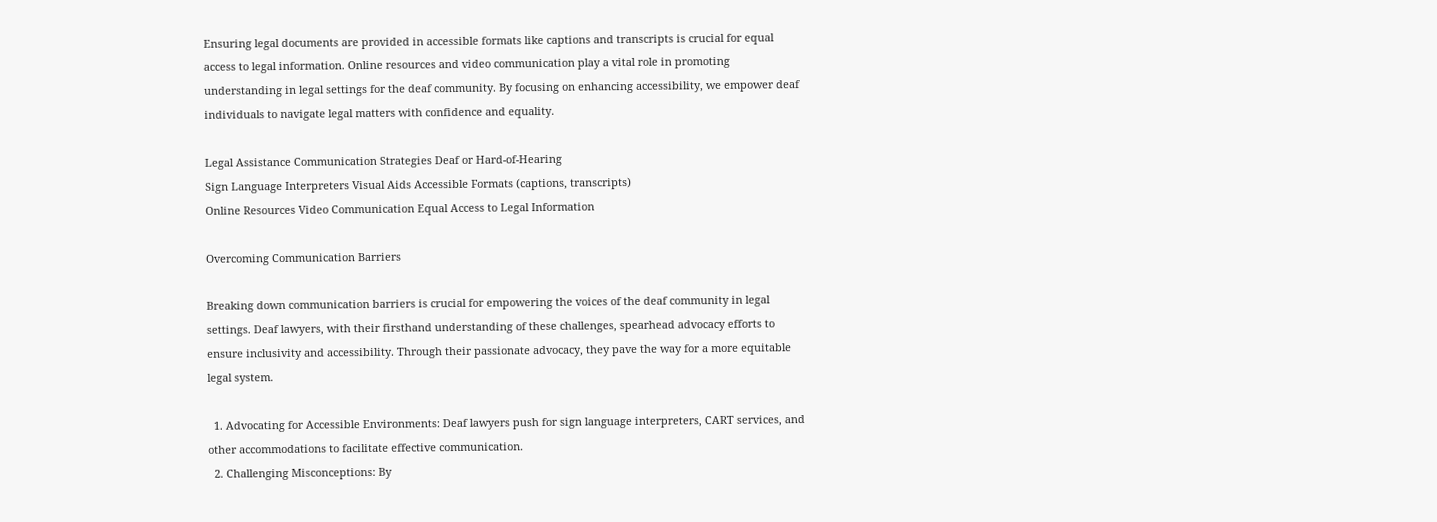Ensuring legal documents are provided in accessible formats like captions and transcripts is crucial for equal access to legal information. Online resources and video communication play a vital role in promoting understanding in legal settings for the deaf community. By focusing on enhancing accessibility, we empower deaf individuals to navigate legal matters with confidence and equality.

Legal Assistance Communication Strategies Deaf or Hard-of-Hearing
Sign Language Interpreters Visual Aids Accessible Formats (captions, transcripts)
Online Resources Video Communication Equal Access to Legal Information

Overcoming Communication Barriers

Breaking down communication barriers is crucial for empowering the voices of the deaf community in legal settings. Deaf lawyers, with their firsthand understanding of these challenges, spearhead advocacy efforts to ensure inclusivity and accessibility. Through their passionate advocacy, they pave the way for a more equitable legal system.

  1. Advocating for Accessible Environments: Deaf lawyers push for sign language interpreters, CART services, and other accommodations to facilitate effective communication.
  2. Challenging Misconceptions: By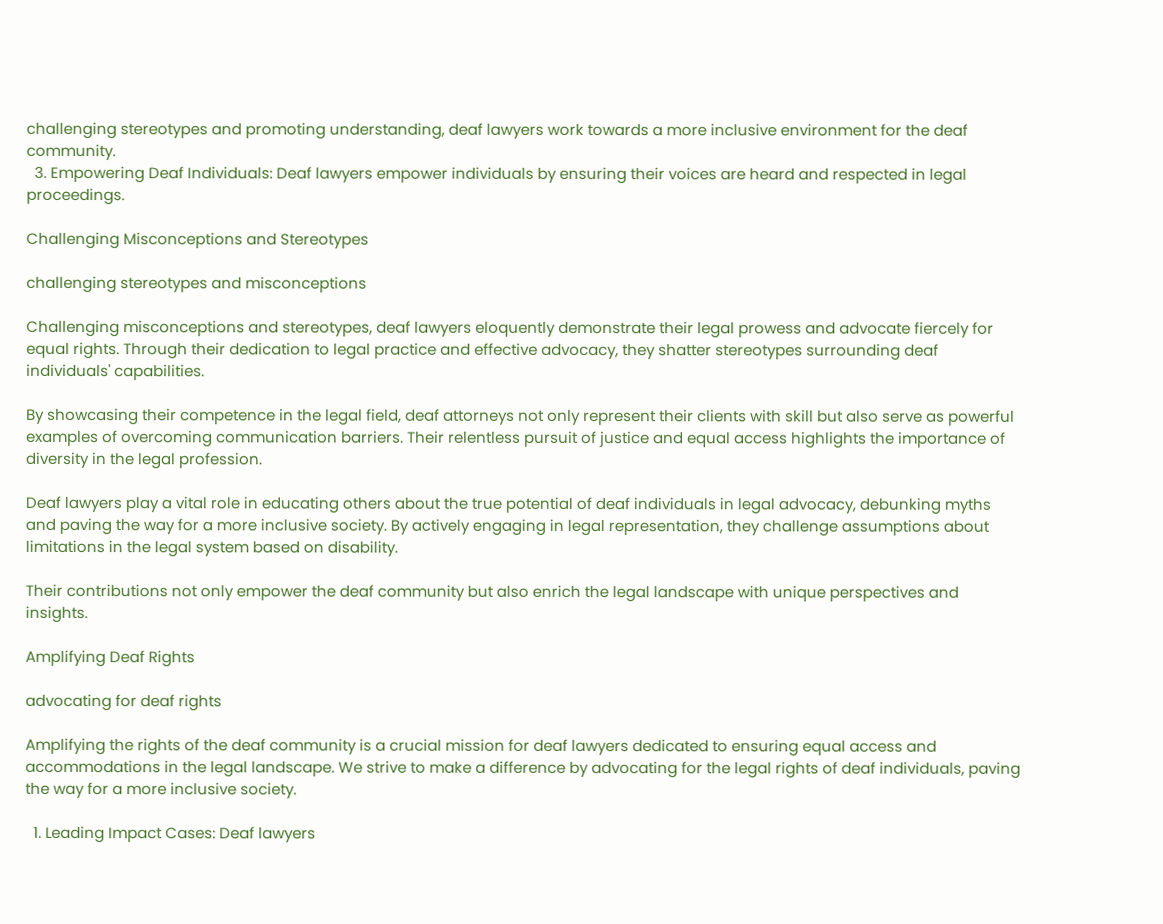challenging stereotypes and promoting understanding, deaf lawyers work towards a more inclusive environment for the deaf community.
  3. Empowering Deaf Individuals: Deaf lawyers empower individuals by ensuring their voices are heard and respected in legal proceedings.

Challenging Misconceptions and Stereotypes

challenging stereotypes and misconceptions

Challenging misconceptions and stereotypes, deaf lawyers eloquently demonstrate their legal prowess and advocate fiercely for equal rights. Through their dedication to legal practice and effective advocacy, they shatter stereotypes surrounding deaf individuals' capabilities.

By showcasing their competence in the legal field, deaf attorneys not only represent their clients with skill but also serve as powerful examples of overcoming communication barriers. Their relentless pursuit of justice and equal access highlights the importance of diversity in the legal profession.

Deaf lawyers play a vital role in educating others about the true potential of deaf individuals in legal advocacy, debunking myths and paving the way for a more inclusive society. By actively engaging in legal representation, they challenge assumptions about limitations in the legal system based on disability.

Their contributions not only empower the deaf community but also enrich the legal landscape with unique perspectives and insights.

Amplifying Deaf Rights

advocating for deaf rights

Amplifying the rights of the deaf community is a crucial mission for deaf lawyers dedicated to ensuring equal access and accommodations in the legal landscape. We strive to make a difference by advocating for the legal rights of deaf individuals, paving the way for a more inclusive society.

  1. Leading Impact Cases: Deaf lawyers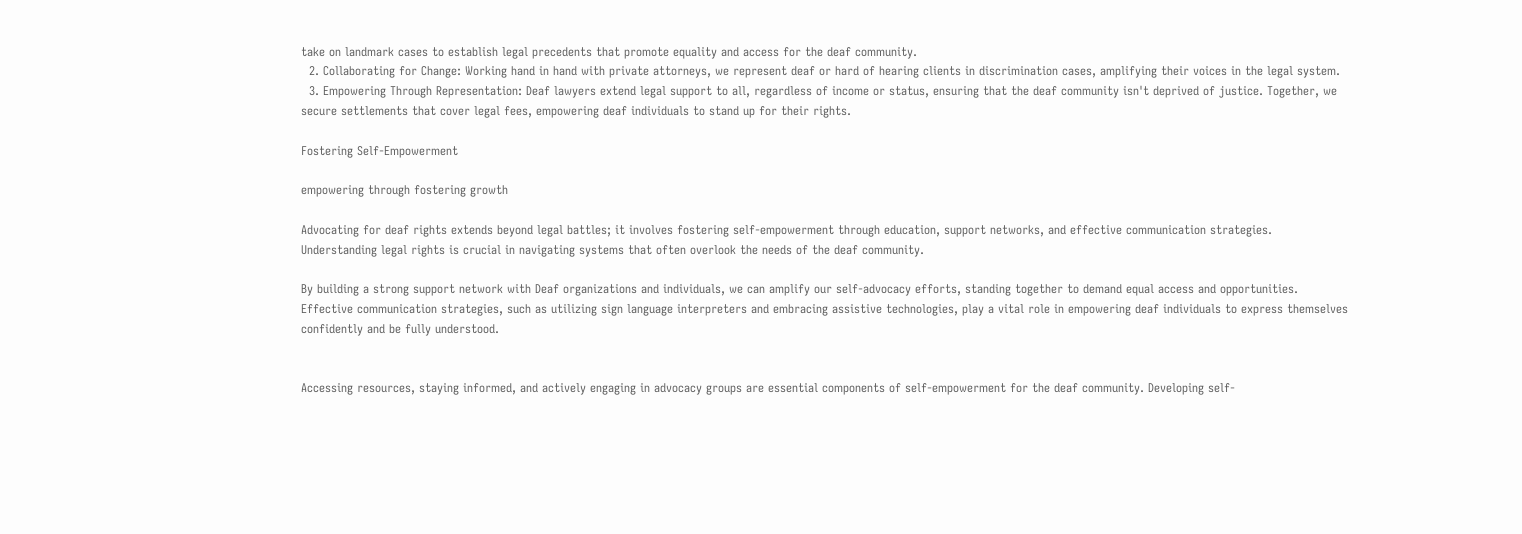take on landmark cases to establish legal precedents that promote equality and access for the deaf community.
  2. Collaborating for Change: Working hand in hand with private attorneys, we represent deaf or hard of hearing clients in discrimination cases, amplifying their voices in the legal system.
  3. Empowering Through Representation: Deaf lawyers extend legal support to all, regardless of income or status, ensuring that the deaf community isn't deprived of justice. Together, we secure settlements that cover legal fees, empowering deaf individuals to stand up for their rights.

Fostering Self-Empowerment

empowering through fostering growth

Advocating for deaf rights extends beyond legal battles; it involves fostering self-empowerment through education, support networks, and effective communication strategies. Understanding legal rights is crucial in navigating systems that often overlook the needs of the deaf community.

By building a strong support network with Deaf organizations and individuals, we can amplify our self-advocacy efforts, standing together to demand equal access and opportunities. Effective communication strategies, such as utilizing sign language interpreters and embracing assistive technologies, play a vital role in empowering deaf individuals to express themselves confidently and be fully understood.


Accessing resources, staying informed, and actively engaging in advocacy groups are essential components of self-empowerment for the deaf community. Developing self-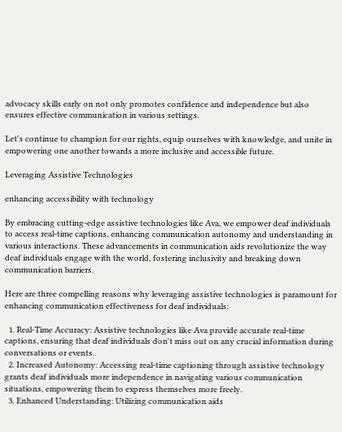advocacy skills early on not only promotes confidence and independence but also ensures effective communication in various settings.

Let's continue to champion for our rights, equip ourselves with knowledge, and unite in empowering one another towards a more inclusive and accessible future.

Leveraging Assistive Technologies

enhancing accessibility with technology

By embracing cutting-edge assistive technologies like Ava, we empower deaf individuals to access real-time captions, enhancing communication autonomy and understanding in various interactions. These advancements in communication aids revolutionize the way deaf individuals engage with the world, fostering inclusivity and breaking down communication barriers.

Here are three compelling reasons why leveraging assistive technologies is paramount for enhancing communication effectiveness for deaf individuals:

  1. Real-Time Accuracy: Assistive technologies like Ava provide accurate real-time captions, ensuring that deaf individuals don't miss out on any crucial information during conversations or events.
  2. Increased Autonomy: Accessing real-time captioning through assistive technology grants deaf individuals more independence in navigating various communication situations, empowering them to express themselves more freely.
  3. Enhanced Understanding: Utilizing communication aids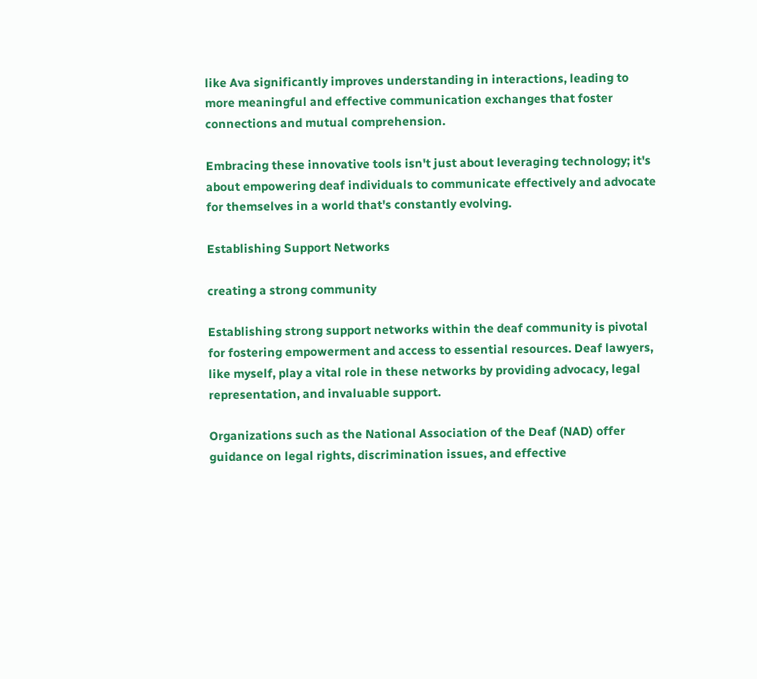like Ava significantly improves understanding in interactions, leading to more meaningful and effective communication exchanges that foster connections and mutual comprehension.

Embracing these innovative tools isn't just about leveraging technology; it's about empowering deaf individuals to communicate effectively and advocate for themselves in a world that's constantly evolving.

Establishing Support Networks

creating a strong community

Establishing strong support networks within the deaf community is pivotal for fostering empowerment and access to essential resources. Deaf lawyers, like myself, play a vital role in these networks by providing advocacy, legal representation, and invaluable support.

Organizations such as the National Association of the Deaf (NAD) offer guidance on legal rights, discrimination issues, and effective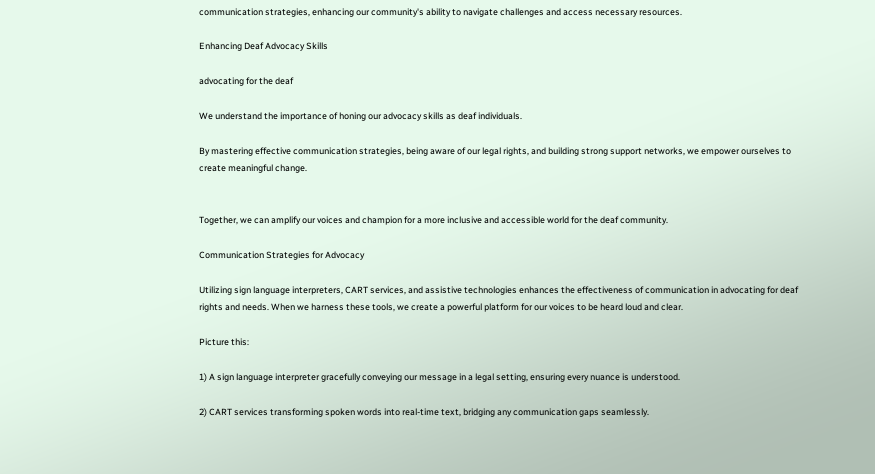communication strategies, enhancing our community's ability to navigate challenges and access necessary resources.

Enhancing Deaf Advocacy Skills

advocating for the deaf

We understand the importance of honing our advocacy skills as deaf individuals.

By mastering effective communication strategies, being aware of our legal rights, and building strong support networks, we empower ourselves to create meaningful change.


Together, we can amplify our voices and champion for a more inclusive and accessible world for the deaf community.

Communication Strategies for Advocacy

Utilizing sign language interpreters, CART services, and assistive technologies enhances the effectiveness of communication in advocating for deaf rights and needs. When we harness these tools, we create a powerful platform for our voices to be heard loud and clear.

Picture this:

1) A sign language interpreter gracefully conveying our message in a legal setting, ensuring every nuance is understood.

2) CART services transforming spoken words into real-time text, bridging any communication gaps seamlessly.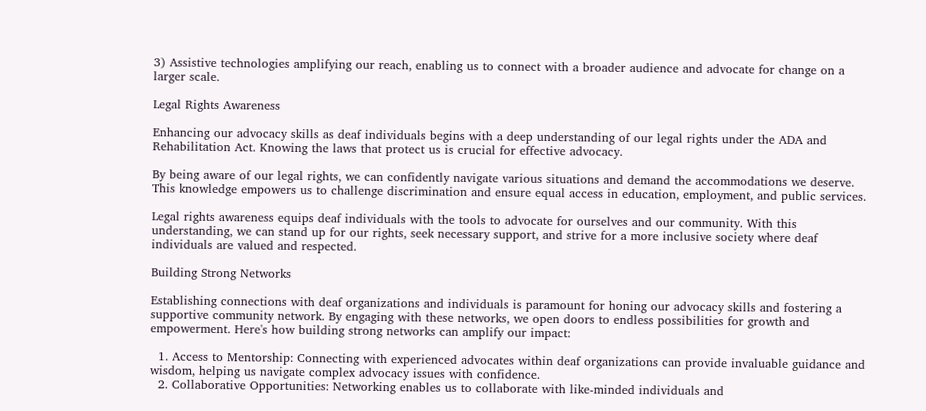3) Assistive technologies amplifying our reach, enabling us to connect with a broader audience and advocate for change on a larger scale.

Legal Rights Awareness

Enhancing our advocacy skills as deaf individuals begins with a deep understanding of our legal rights under the ADA and Rehabilitation Act. Knowing the laws that protect us is crucial for effective advocacy.

By being aware of our legal rights, we can confidently navigate various situations and demand the accommodations we deserve. This knowledge empowers us to challenge discrimination and ensure equal access in education, employment, and public services.

Legal rights awareness equips deaf individuals with the tools to advocate for ourselves and our community. With this understanding, we can stand up for our rights, seek necessary support, and strive for a more inclusive society where deaf individuals are valued and respected.

Building Strong Networks

Establishing connections with deaf organizations and individuals is paramount for honing our advocacy skills and fostering a supportive community network. By engaging with these networks, we open doors to endless possibilities for growth and empowerment. Here's how building strong networks can amplify our impact:

  1. Access to Mentorship: Connecting with experienced advocates within deaf organizations can provide invaluable guidance and wisdom, helping us navigate complex advocacy issues with confidence.
  2. Collaborative Opportunities: Networking enables us to collaborate with like-minded individuals and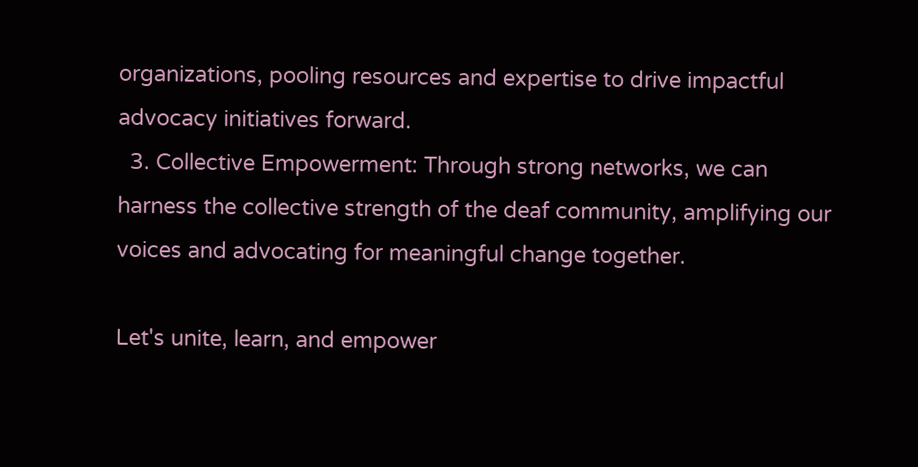organizations, pooling resources and expertise to drive impactful advocacy initiatives forward.
  3. Collective Empowerment: Through strong networks, we can harness the collective strength of the deaf community, amplifying our voices and advocating for meaningful change together.

Let's unite, learn, and empower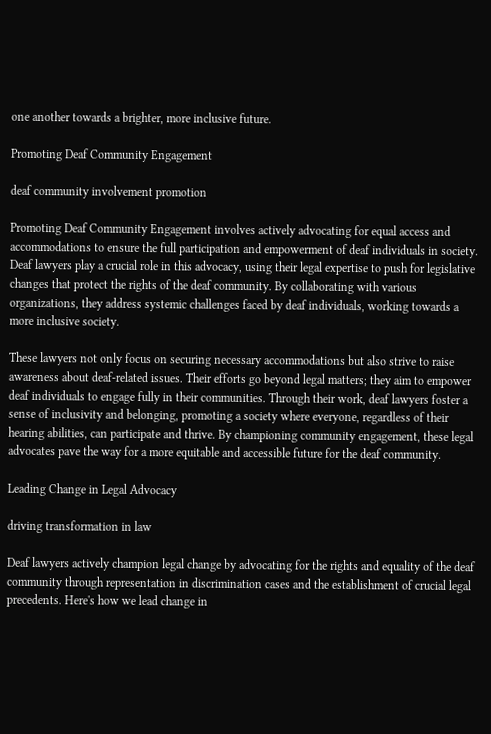one another towards a brighter, more inclusive future.

Promoting Deaf Community Engagement

deaf community involvement promotion

Promoting Deaf Community Engagement involves actively advocating for equal access and accommodations to ensure the full participation and empowerment of deaf individuals in society. Deaf lawyers play a crucial role in this advocacy, using their legal expertise to push for legislative changes that protect the rights of the deaf community. By collaborating with various organizations, they address systemic challenges faced by deaf individuals, working towards a more inclusive society.

These lawyers not only focus on securing necessary accommodations but also strive to raise awareness about deaf-related issues. Their efforts go beyond legal matters; they aim to empower deaf individuals to engage fully in their communities. Through their work, deaf lawyers foster a sense of inclusivity and belonging, promoting a society where everyone, regardless of their hearing abilities, can participate and thrive. By championing community engagement, these legal advocates pave the way for a more equitable and accessible future for the deaf community.

Leading Change in Legal Advocacy

driving transformation in law

Deaf lawyers actively champion legal change by advocating for the rights and equality of the deaf community through representation in discrimination cases and the establishment of crucial legal precedents. Here's how we lead change in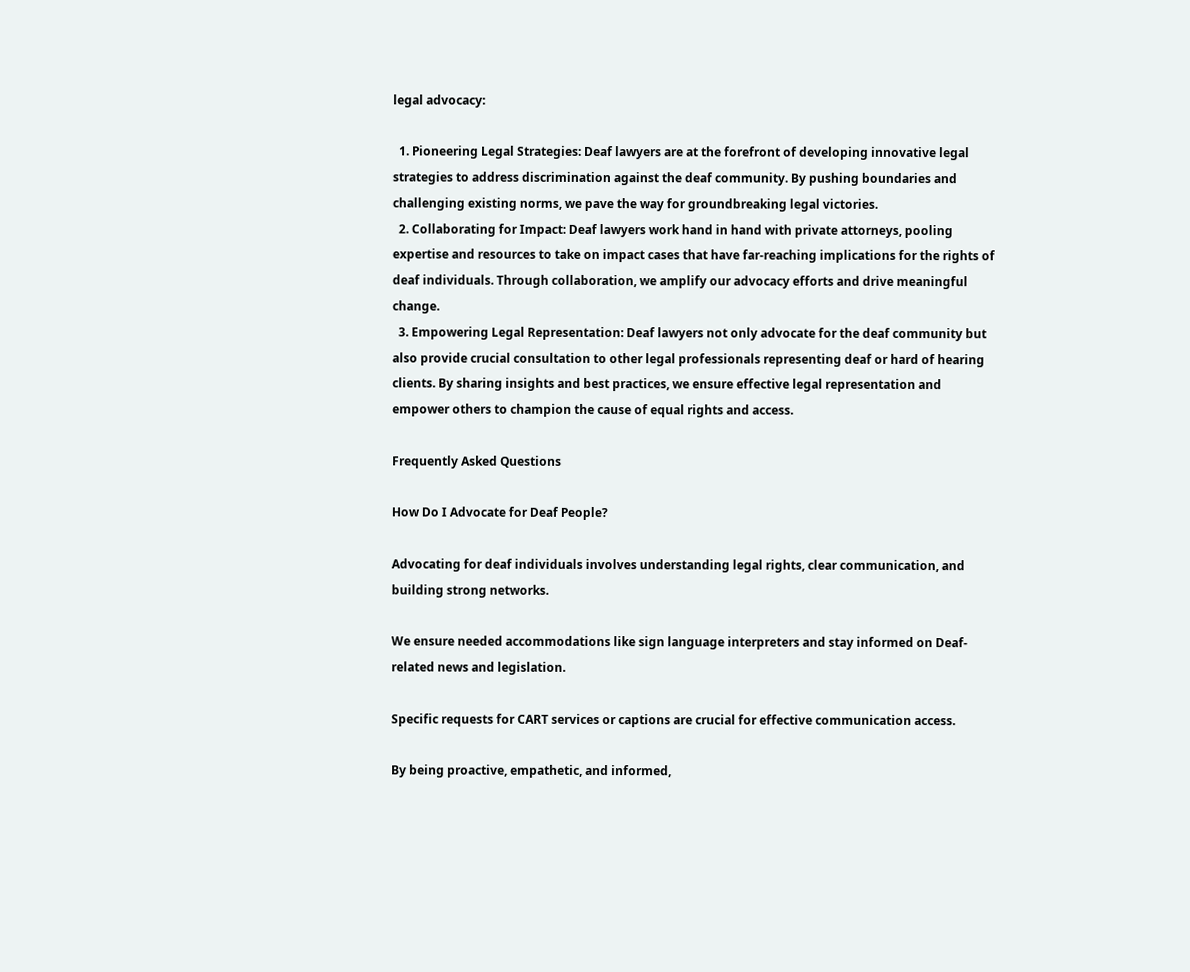legal advocacy:

  1. Pioneering Legal Strategies: Deaf lawyers are at the forefront of developing innovative legal strategies to address discrimination against the deaf community. By pushing boundaries and challenging existing norms, we pave the way for groundbreaking legal victories.
  2. Collaborating for Impact: Deaf lawyers work hand in hand with private attorneys, pooling expertise and resources to take on impact cases that have far-reaching implications for the rights of deaf individuals. Through collaboration, we amplify our advocacy efforts and drive meaningful change.
  3. Empowering Legal Representation: Deaf lawyers not only advocate for the deaf community but also provide crucial consultation to other legal professionals representing deaf or hard of hearing clients. By sharing insights and best practices, we ensure effective legal representation and empower others to champion the cause of equal rights and access.

Frequently Asked Questions

How Do I Advocate for Deaf People?

Advocating for deaf individuals involves understanding legal rights, clear communication, and building strong networks.

We ensure needed accommodations like sign language interpreters and stay informed on Deaf-related news and legislation.

Specific requests for CART services or captions are crucial for effective communication access.

By being proactive, empathetic, and informed,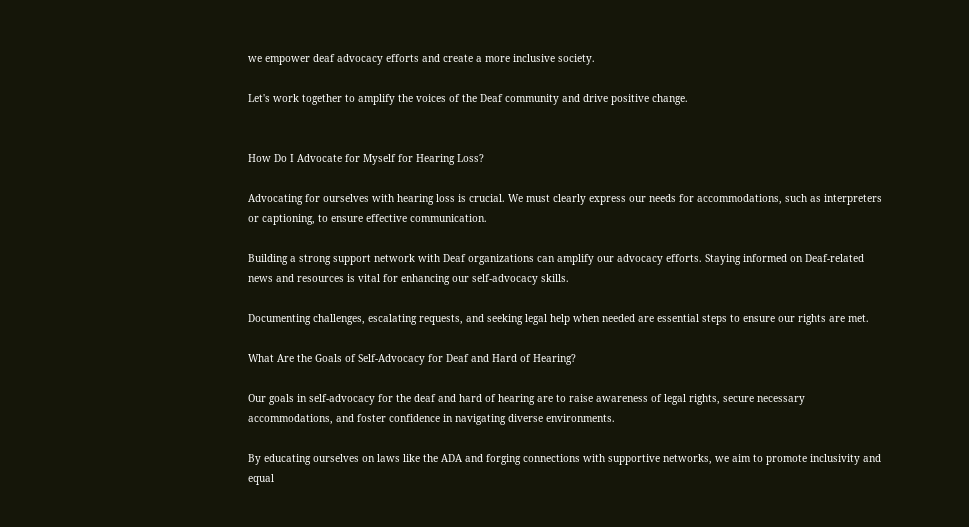we empower deaf advocacy efforts and create a more inclusive society.

Let's work together to amplify the voices of the Deaf community and drive positive change.


How Do I Advocate for Myself for Hearing Loss?

Advocating for ourselves with hearing loss is crucial. We must clearly express our needs for accommodations, such as interpreters or captioning, to ensure effective communication.

Building a strong support network with Deaf organizations can amplify our advocacy efforts. Staying informed on Deaf-related news and resources is vital for enhancing our self-advocacy skills.

Documenting challenges, escalating requests, and seeking legal help when needed are essential steps to ensure our rights are met.

What Are the Goals of Self-Advocacy for Deaf and Hard of Hearing?

Our goals in self-advocacy for the deaf and hard of hearing are to raise awareness of legal rights, secure necessary accommodations, and foster confidence in navigating diverse environments.

By educating ourselves on laws like the ADA and forging connections with supportive networks, we aim to promote inclusivity and equal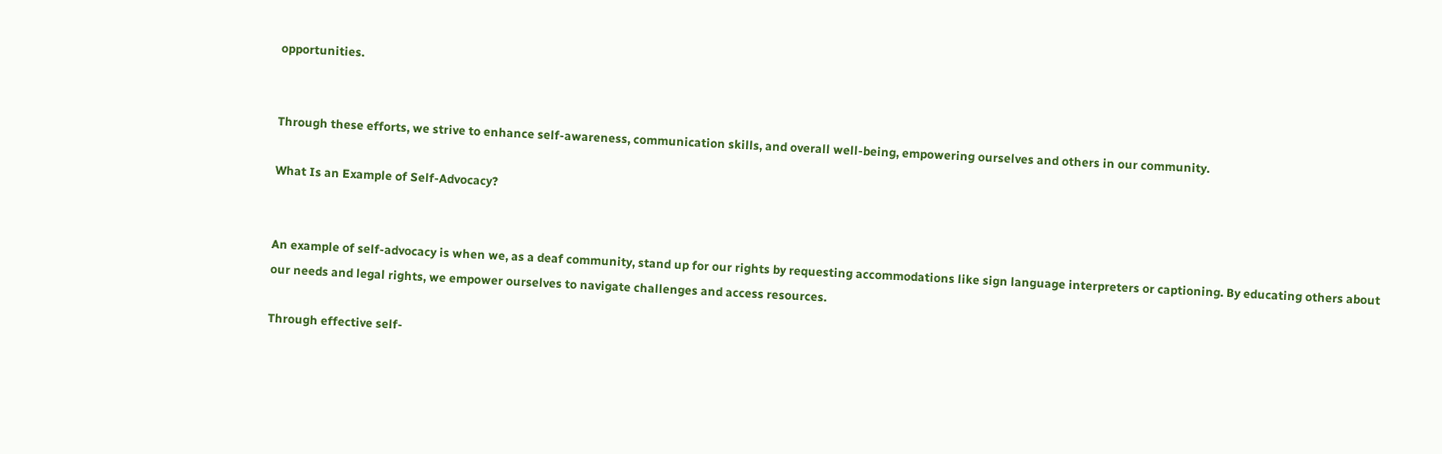opportunities.


Through these efforts, we strive to enhance self-awareness, communication skills, and overall well-being, empowering ourselves and others in our community.

What Is an Example of Self-Advocacy?


An example of self-advocacy is when we, as a deaf community, stand up for our rights by requesting accommodations like sign language interpreters or captioning. By educating others about our needs and legal rights, we empower ourselves to navigate challenges and access resources.

Through effective self-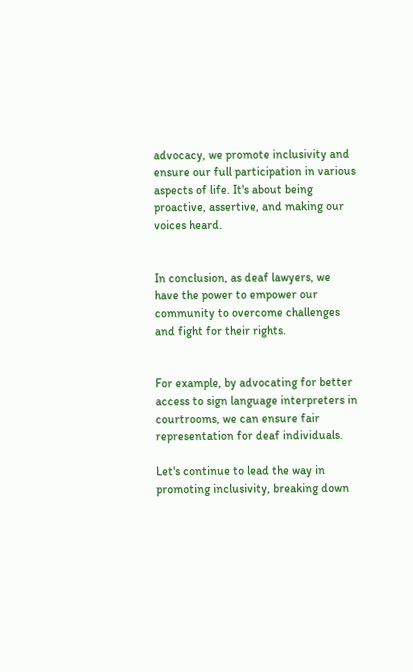advocacy, we promote inclusivity and ensure our full participation in various aspects of life. It's about being proactive, assertive, and making our voices heard.


In conclusion, as deaf lawyers, we have the power to empower our community to overcome challenges and fight for their rights.


For example, by advocating for better access to sign language interpreters in courtrooms, we can ensure fair representation for deaf individuals.

Let's continue to lead the way in promoting inclusivity, breaking down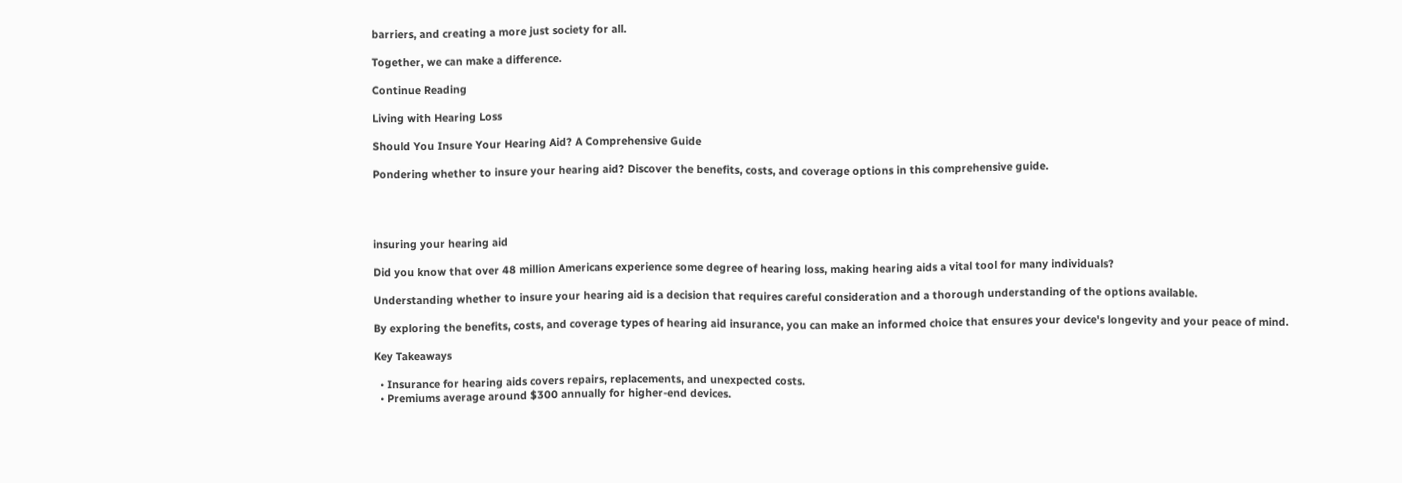barriers, and creating a more just society for all.

Together, we can make a difference.

Continue Reading

Living with Hearing Loss

Should You Insure Your Hearing Aid? A Comprehensive Guide

Pondering whether to insure your hearing aid? Discover the benefits, costs, and coverage options in this comprehensive guide.




insuring your hearing aid

Did you know that over 48 million Americans experience some degree of hearing loss, making hearing aids a vital tool for many individuals?

Understanding whether to insure your hearing aid is a decision that requires careful consideration and a thorough understanding of the options available.

By exploring the benefits, costs, and coverage types of hearing aid insurance, you can make an informed choice that ensures your device's longevity and your peace of mind.

Key Takeaways

  • Insurance for hearing aids covers repairs, replacements, and unexpected costs.
  • Premiums average around $300 annually for higher-end devices.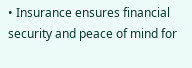• Insurance ensures financial security and peace of mind for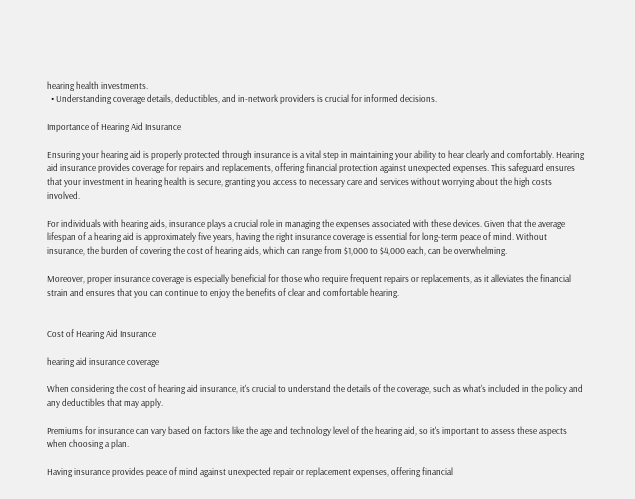hearing health investments.
  • Understanding coverage details, deductibles, and in-network providers is crucial for informed decisions.

Importance of Hearing Aid Insurance

Ensuring your hearing aid is properly protected through insurance is a vital step in maintaining your ability to hear clearly and comfortably. Hearing aid insurance provides coverage for repairs and replacements, offering financial protection against unexpected expenses. This safeguard ensures that your investment in hearing health is secure, granting you access to necessary care and services without worrying about the high costs involved.

For individuals with hearing aids, insurance plays a crucial role in managing the expenses associated with these devices. Given that the average lifespan of a hearing aid is approximately five years, having the right insurance coverage is essential for long-term peace of mind. Without insurance, the burden of covering the cost of hearing aids, which can range from $1,000 to $4,000 each, can be overwhelming.

Moreover, proper insurance coverage is especially beneficial for those who require frequent repairs or replacements, as it alleviates the financial strain and ensures that you can continue to enjoy the benefits of clear and comfortable hearing.


Cost of Hearing Aid Insurance

hearing aid insurance coverage

When considering the cost of hearing aid insurance, it's crucial to understand the details of the coverage, such as what's included in the policy and any deductibles that may apply.

Premiums for insurance can vary based on factors like the age and technology level of the hearing aid, so it's important to assess these aspects when choosing a plan.

Having insurance provides peace of mind against unexpected repair or replacement expenses, offering financial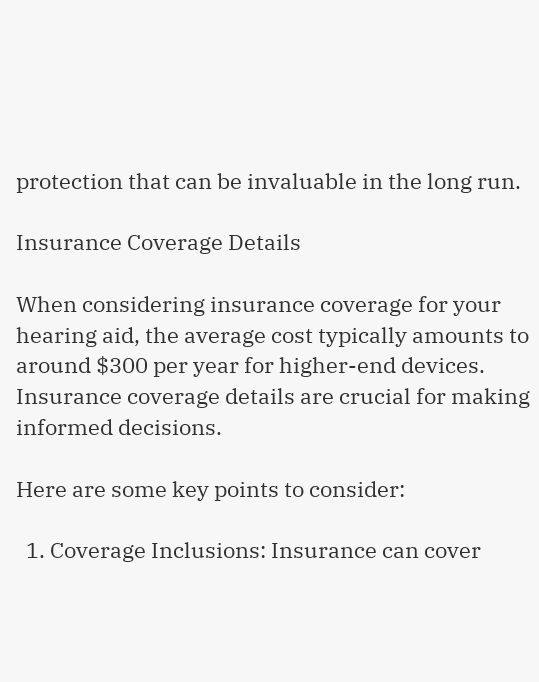protection that can be invaluable in the long run.

Insurance Coverage Details

When considering insurance coverage for your hearing aid, the average cost typically amounts to around $300 per year for higher-end devices. Insurance coverage details are crucial for making informed decisions.

Here are some key points to consider:

  1. Coverage Inclusions: Insurance can cover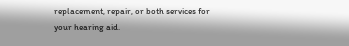replacement, repair, or both services for your hearing aid.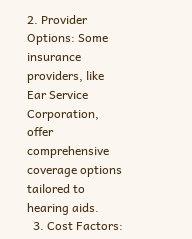2. Provider Options: Some insurance providers, like Ear Service Corporation, offer comprehensive coverage options tailored to hearing aids.
  3. Cost Factors: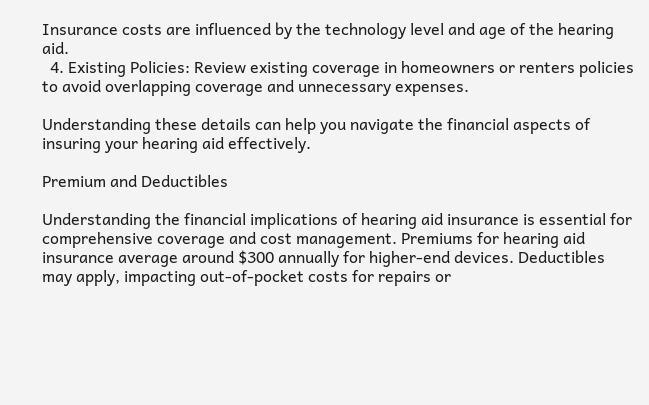Insurance costs are influenced by the technology level and age of the hearing aid.
  4. Existing Policies: Review existing coverage in homeowners or renters policies to avoid overlapping coverage and unnecessary expenses.

Understanding these details can help you navigate the financial aspects of insuring your hearing aid effectively.

Premium and Deductibles

Understanding the financial implications of hearing aid insurance is essential for comprehensive coverage and cost management. Premiums for hearing aid insurance average around $300 annually for higher-end devices. Deductibles may apply, impacting out-of-pocket costs for repairs or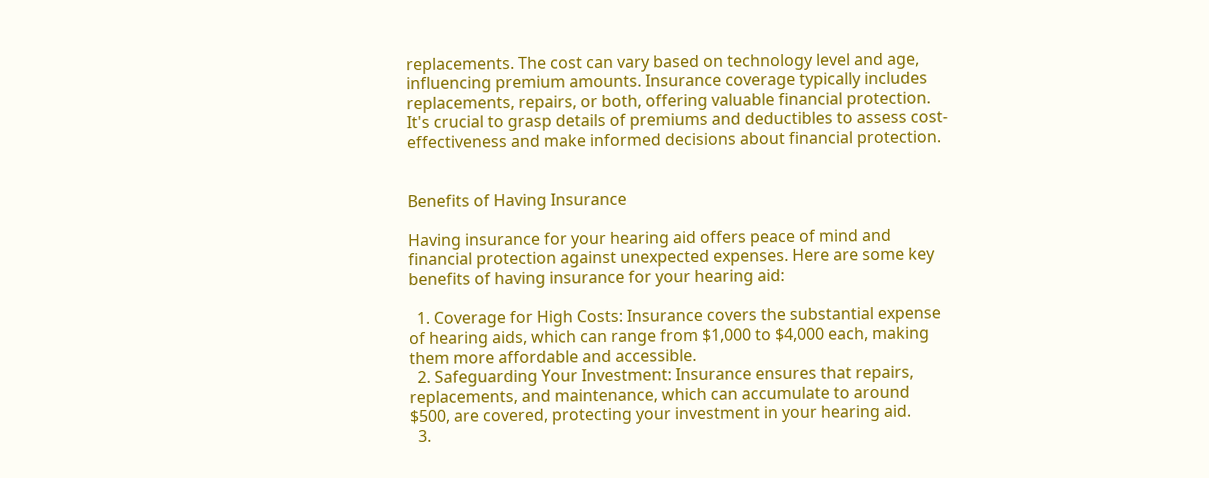replacements. The cost can vary based on technology level and age, influencing premium amounts. Insurance coverage typically includes replacements, repairs, or both, offering valuable financial protection. It's crucial to grasp details of premiums and deductibles to assess cost-effectiveness and make informed decisions about financial protection.


Benefits of Having Insurance

Having insurance for your hearing aid offers peace of mind and financial protection against unexpected expenses. Here are some key benefits of having insurance for your hearing aid:

  1. Coverage for High Costs: Insurance covers the substantial expense of hearing aids, which can range from $1,000 to $4,000 each, making them more affordable and accessible.
  2. Safeguarding Your Investment: Insurance ensures that repairs, replacements, and maintenance, which can accumulate to around $500, are covered, protecting your investment in your hearing aid.
  3.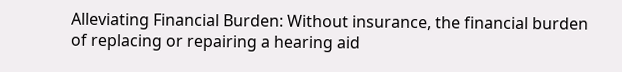Alleviating Financial Burden: Without insurance, the financial burden of replacing or repairing a hearing aid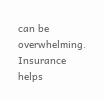can be overwhelming. Insurance helps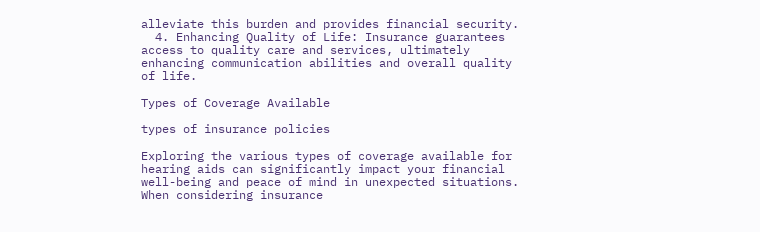alleviate this burden and provides financial security.
  4. Enhancing Quality of Life: Insurance guarantees access to quality care and services, ultimately enhancing communication abilities and overall quality of life.

Types of Coverage Available

types of insurance policies

Exploring the various types of coverage available for hearing aids can significantly impact your financial well-being and peace of mind in unexpected situations. When considering insurance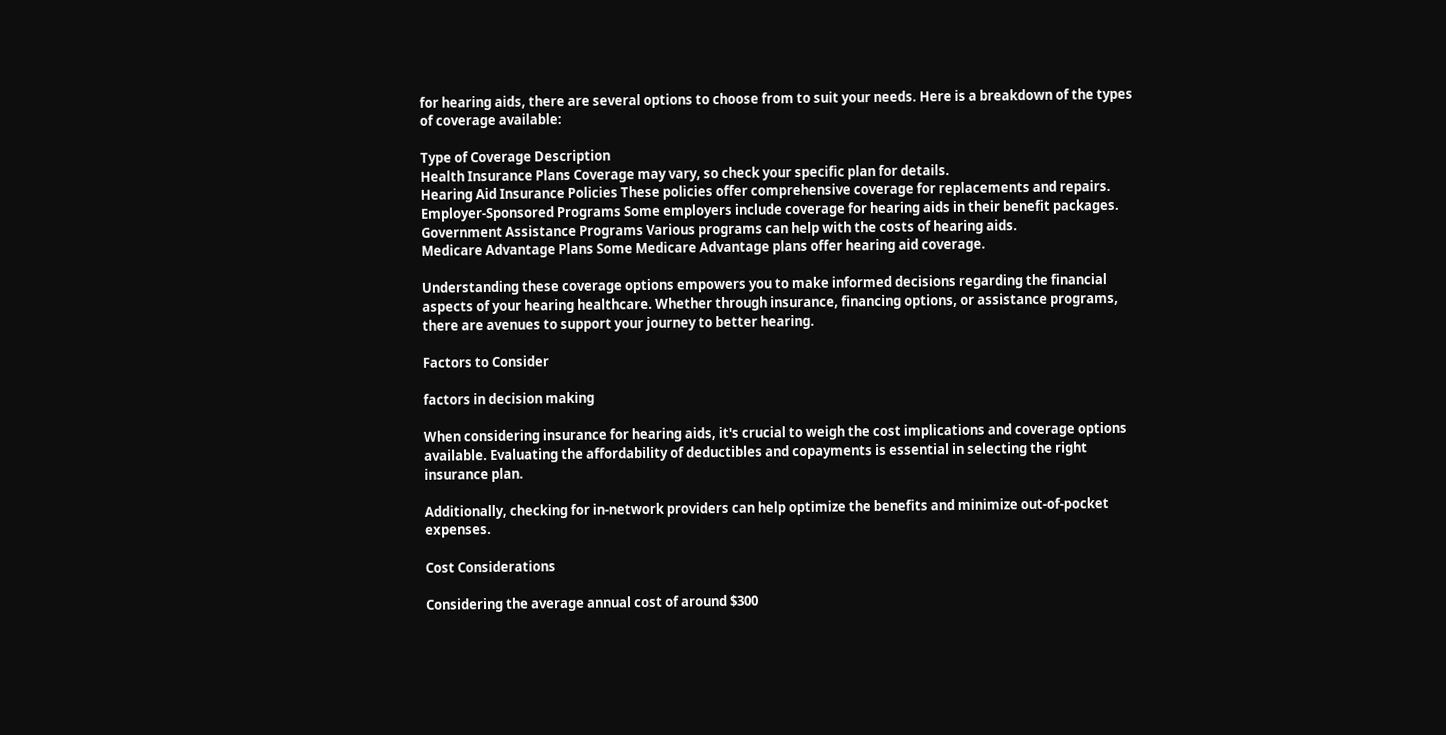for hearing aids, there are several options to choose from to suit your needs. Here is a breakdown of the types of coverage available:

Type of Coverage Description
Health Insurance Plans Coverage may vary, so check your specific plan for details.
Hearing Aid Insurance Policies These policies offer comprehensive coverage for replacements and repairs.
Employer-Sponsored Programs Some employers include coverage for hearing aids in their benefit packages.
Government Assistance Programs Various programs can help with the costs of hearing aids.
Medicare Advantage Plans Some Medicare Advantage plans offer hearing aid coverage.

Understanding these coverage options empowers you to make informed decisions regarding the financial aspects of your hearing healthcare. Whether through insurance, financing options, or assistance programs, there are avenues to support your journey to better hearing.

Factors to Consider

factors in decision making

When considering insurance for hearing aids, it's crucial to weigh the cost implications and coverage options available. Evaluating the affordability of deductibles and copayments is essential in selecting the right insurance plan.

Additionally, checking for in-network providers can help optimize the benefits and minimize out-of-pocket expenses.

Cost Considerations

Considering the average annual cost of around $300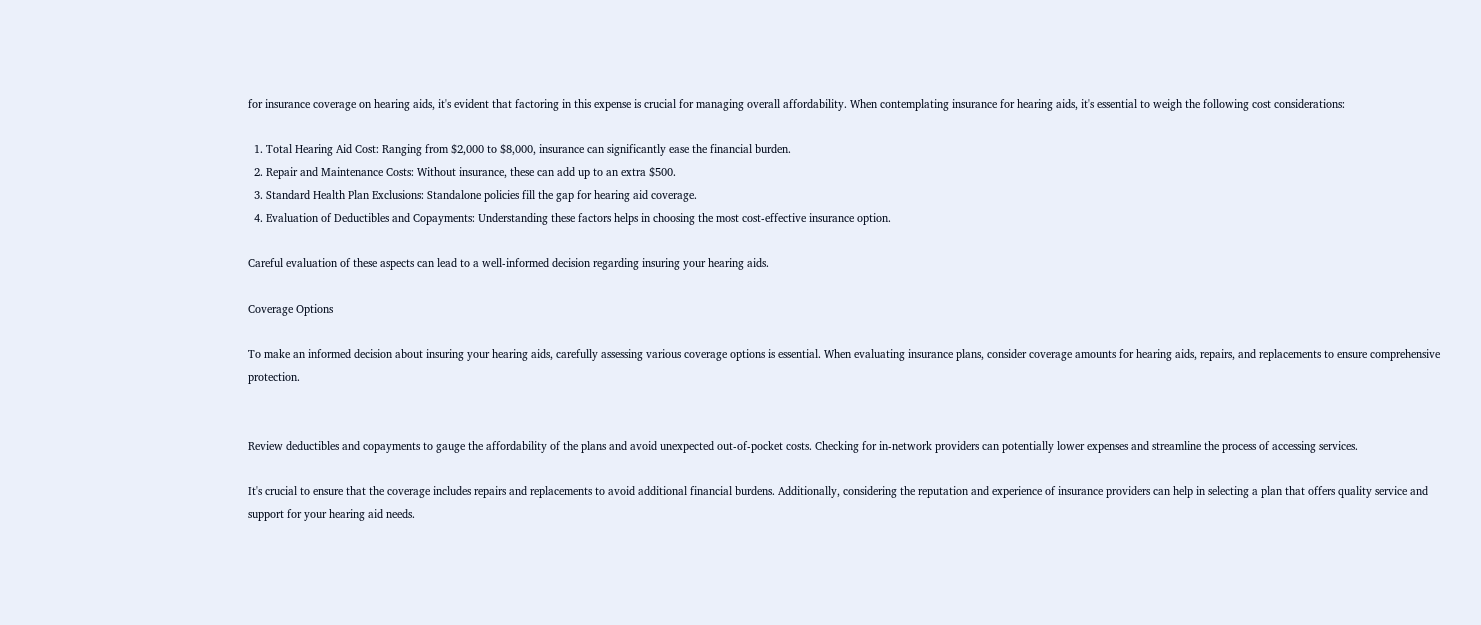for insurance coverage on hearing aids, it's evident that factoring in this expense is crucial for managing overall affordability. When contemplating insurance for hearing aids, it's essential to weigh the following cost considerations:

  1. Total Hearing Aid Cost: Ranging from $2,000 to $8,000, insurance can significantly ease the financial burden.
  2. Repair and Maintenance Costs: Without insurance, these can add up to an extra $500.
  3. Standard Health Plan Exclusions: Standalone policies fill the gap for hearing aid coverage.
  4. Evaluation of Deductibles and Copayments: Understanding these factors helps in choosing the most cost-effective insurance option.

Careful evaluation of these aspects can lead to a well-informed decision regarding insuring your hearing aids.

Coverage Options

To make an informed decision about insuring your hearing aids, carefully assessing various coverage options is essential. When evaluating insurance plans, consider coverage amounts for hearing aids, repairs, and replacements to ensure comprehensive protection.


Review deductibles and copayments to gauge the affordability of the plans and avoid unexpected out-of-pocket costs. Checking for in-network providers can potentially lower expenses and streamline the process of accessing services.

It's crucial to ensure that the coverage includes repairs and replacements to avoid additional financial burdens. Additionally, considering the reputation and experience of insurance providers can help in selecting a plan that offers quality service and support for your hearing aid needs.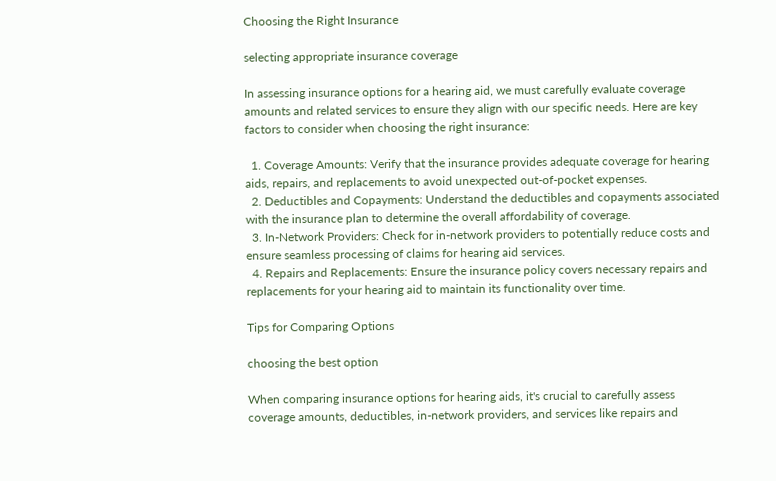Choosing the Right Insurance

selecting appropriate insurance coverage

In assessing insurance options for a hearing aid, we must carefully evaluate coverage amounts and related services to ensure they align with our specific needs. Here are key factors to consider when choosing the right insurance:

  1. Coverage Amounts: Verify that the insurance provides adequate coverage for hearing aids, repairs, and replacements to avoid unexpected out-of-pocket expenses.
  2. Deductibles and Copayments: Understand the deductibles and copayments associated with the insurance plan to determine the overall affordability of coverage.
  3. In-Network Providers: Check for in-network providers to potentially reduce costs and ensure seamless processing of claims for hearing aid services.
  4. Repairs and Replacements: Ensure the insurance policy covers necessary repairs and replacements for your hearing aid to maintain its functionality over time.

Tips for Comparing Options

choosing the best option

When comparing insurance options for hearing aids, it's crucial to carefully assess coverage amounts, deductibles, in-network providers, and services like repairs and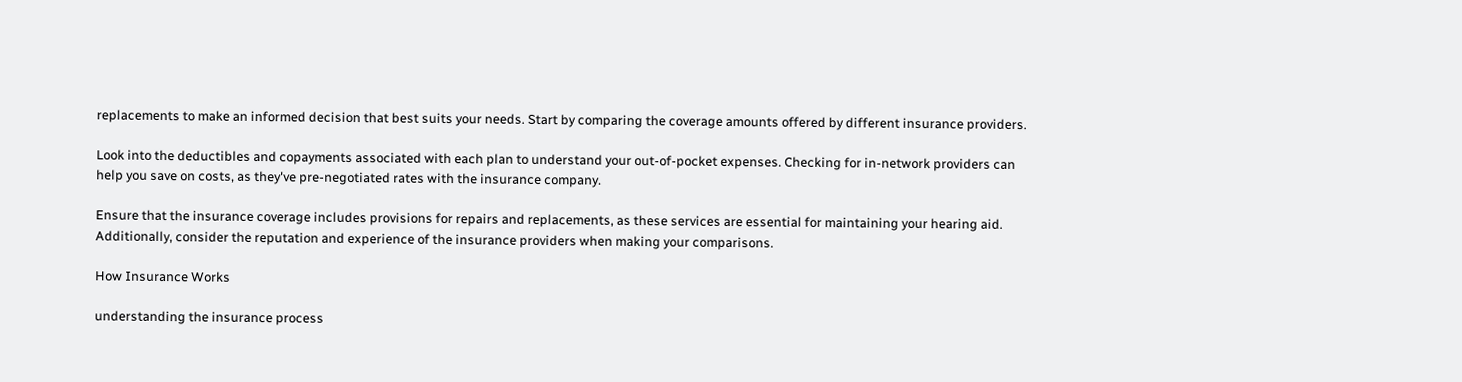replacements to make an informed decision that best suits your needs. Start by comparing the coverage amounts offered by different insurance providers.

Look into the deductibles and copayments associated with each plan to understand your out-of-pocket expenses. Checking for in-network providers can help you save on costs, as they've pre-negotiated rates with the insurance company.

Ensure that the insurance coverage includes provisions for repairs and replacements, as these services are essential for maintaining your hearing aid. Additionally, consider the reputation and experience of the insurance providers when making your comparisons.

How Insurance Works

understanding the insurance process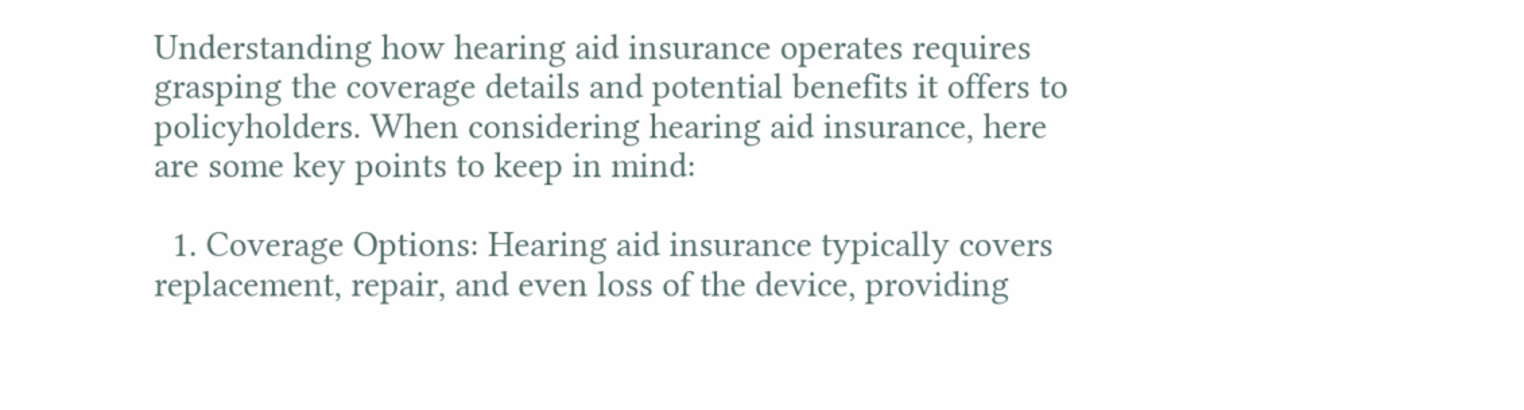Understanding how hearing aid insurance operates requires grasping the coverage details and potential benefits it offers to policyholders. When considering hearing aid insurance, here are some key points to keep in mind:

  1. Coverage Options: Hearing aid insurance typically covers replacement, repair, and even loss of the device, providing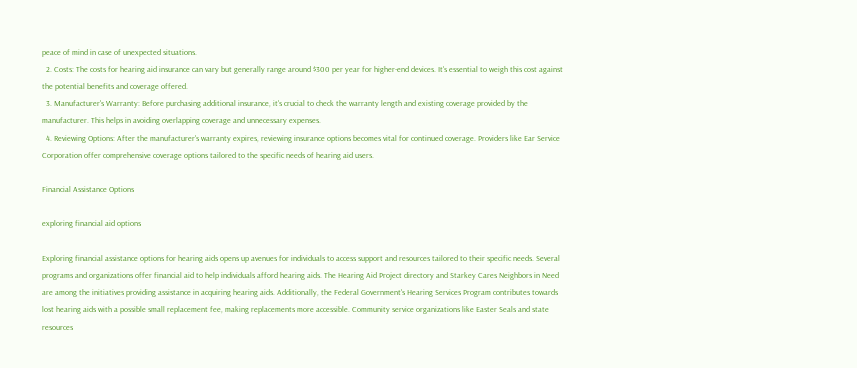peace of mind in case of unexpected situations.
  2. Costs: The costs for hearing aid insurance can vary but generally range around $300 per year for higher-end devices. It's essential to weigh this cost against the potential benefits and coverage offered.
  3. Manufacturer's Warranty: Before purchasing additional insurance, it's crucial to check the warranty length and existing coverage provided by the manufacturer. This helps in avoiding overlapping coverage and unnecessary expenses.
  4. Reviewing Options: After the manufacturer's warranty expires, reviewing insurance options becomes vital for continued coverage. Providers like Ear Service Corporation offer comprehensive coverage options tailored to the specific needs of hearing aid users.

Financial Assistance Options

exploring financial aid options

Exploring financial assistance options for hearing aids opens up avenues for individuals to access support and resources tailored to their specific needs. Several programs and organizations offer financial aid to help individuals afford hearing aids. The Hearing Aid Project directory and Starkey Cares Neighbors in Need are among the initiatives providing assistance in acquiring hearing aids. Additionally, the Federal Government's Hearing Services Program contributes towards lost hearing aids with a possible small replacement fee, making replacements more accessible. Community service organizations like Easter Seals and state resources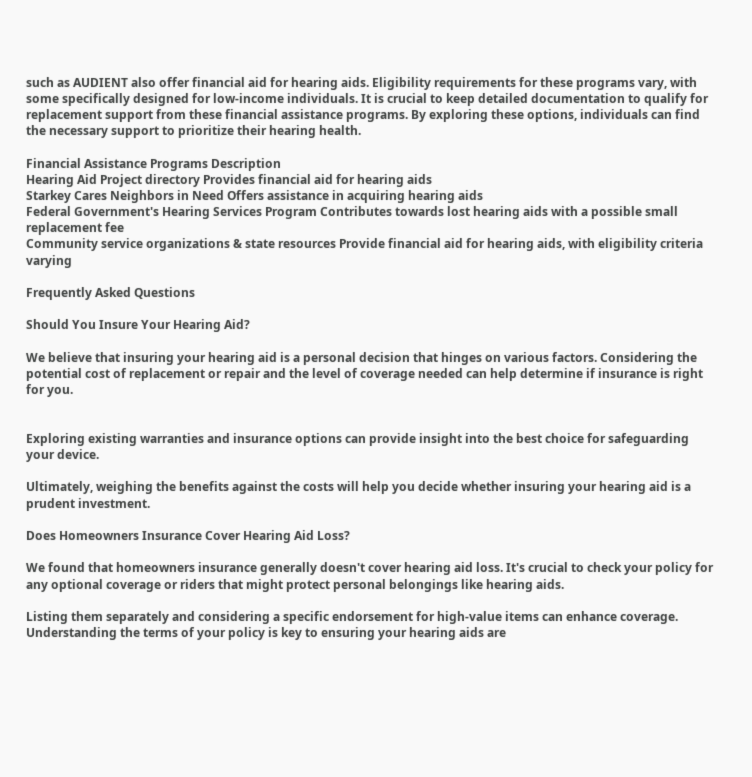such as AUDIENT also offer financial aid for hearing aids. Eligibility requirements for these programs vary, with some specifically designed for low-income individuals. It is crucial to keep detailed documentation to qualify for replacement support from these financial assistance programs. By exploring these options, individuals can find the necessary support to prioritize their hearing health.

Financial Assistance Programs Description
Hearing Aid Project directory Provides financial aid for hearing aids
Starkey Cares Neighbors in Need Offers assistance in acquiring hearing aids
Federal Government's Hearing Services Program Contributes towards lost hearing aids with a possible small replacement fee
Community service organizations & state resources Provide financial aid for hearing aids, with eligibility criteria varying

Frequently Asked Questions

Should You Insure Your Hearing Aid?

We believe that insuring your hearing aid is a personal decision that hinges on various factors. Considering the potential cost of replacement or repair and the level of coverage needed can help determine if insurance is right for you.


Exploring existing warranties and insurance options can provide insight into the best choice for safeguarding your device.

Ultimately, weighing the benefits against the costs will help you decide whether insuring your hearing aid is a prudent investment.

Does Homeowners Insurance Cover Hearing Aid Loss?

We found that homeowners insurance generally doesn't cover hearing aid loss. It's crucial to check your policy for any optional coverage or riders that might protect personal belongings like hearing aids.

Listing them separately and considering a specific endorsement for high-value items can enhance coverage. Understanding the terms of your policy is key to ensuring your hearing aids are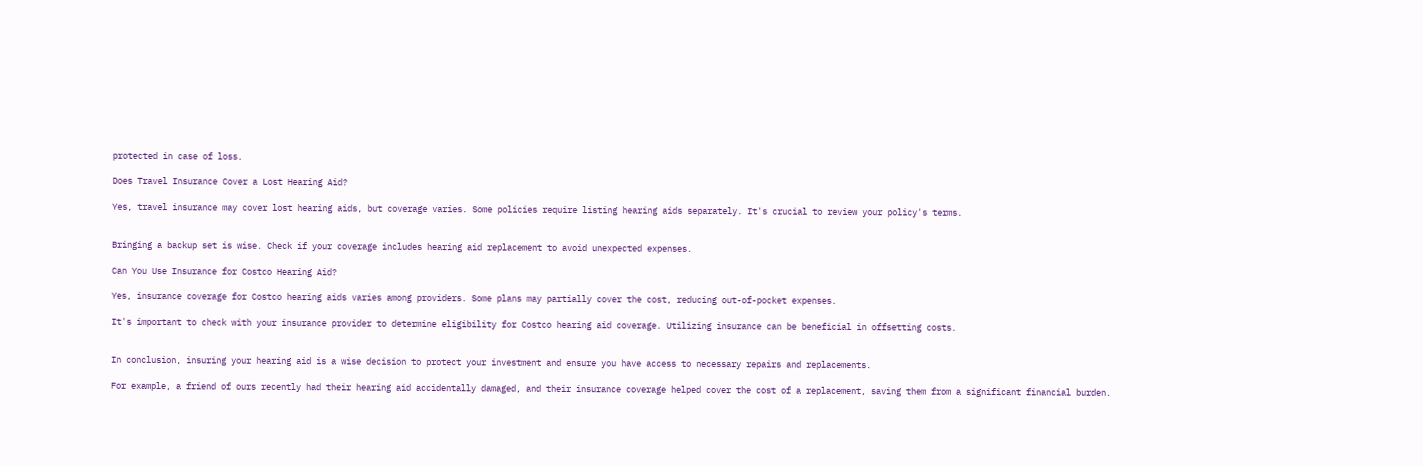protected in case of loss.

Does Travel Insurance Cover a Lost Hearing Aid?

Yes, travel insurance may cover lost hearing aids, but coverage varies. Some policies require listing hearing aids separately. It's crucial to review your policy's terms.


Bringing a backup set is wise. Check if your coverage includes hearing aid replacement to avoid unexpected expenses.

Can You Use Insurance for Costco Hearing Aid?

Yes, insurance coverage for Costco hearing aids varies among providers. Some plans may partially cover the cost, reducing out-of-pocket expenses.

It's important to check with your insurance provider to determine eligibility for Costco hearing aid coverage. Utilizing insurance can be beneficial in offsetting costs.


In conclusion, insuring your hearing aid is a wise decision to protect your investment and ensure you have access to necessary repairs and replacements.

For example, a friend of ours recently had their hearing aid accidentally damaged, and their insurance coverage helped cover the cost of a replacement, saving them from a significant financial burden.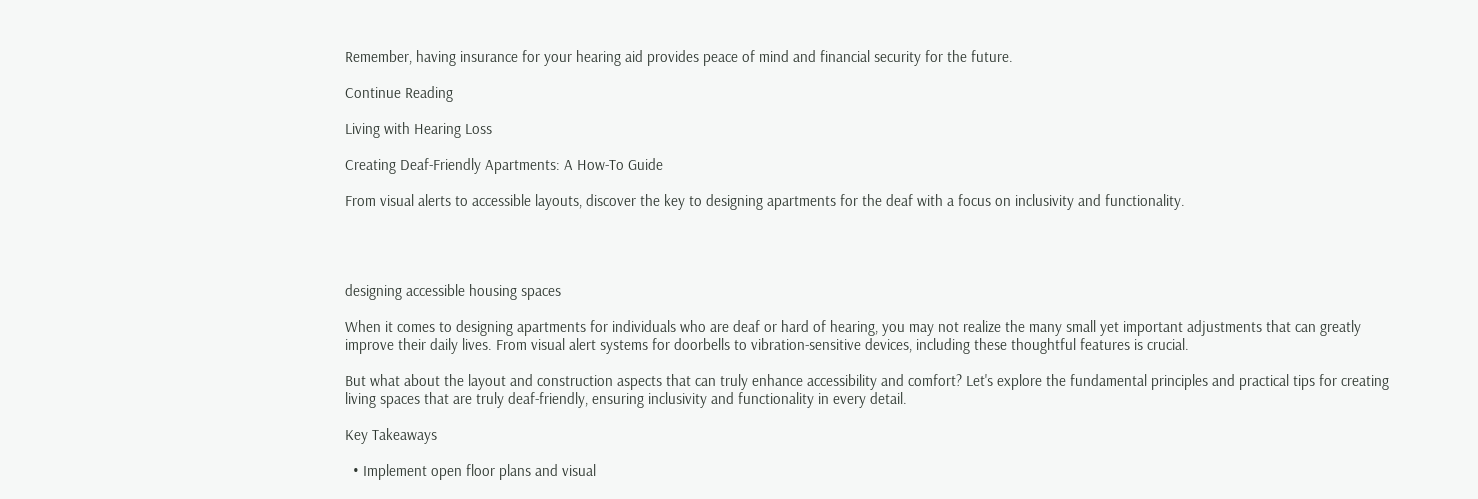Remember, having insurance for your hearing aid provides peace of mind and financial security for the future.

Continue Reading

Living with Hearing Loss

Creating Deaf-Friendly Apartments: A How-To Guide

From visual alerts to accessible layouts, discover the key to designing apartments for the deaf with a focus on inclusivity and functionality.




designing accessible housing spaces

When it comes to designing apartments for individuals who are deaf or hard of hearing, you may not realize the many small yet important adjustments that can greatly improve their daily lives. From visual alert systems for doorbells to vibration-sensitive devices, including these thoughtful features is crucial.

But what about the layout and construction aspects that can truly enhance accessibility and comfort? Let's explore the fundamental principles and practical tips for creating living spaces that are truly deaf-friendly, ensuring inclusivity and functionality in every detail.

Key Takeaways

  • Implement open floor plans and visual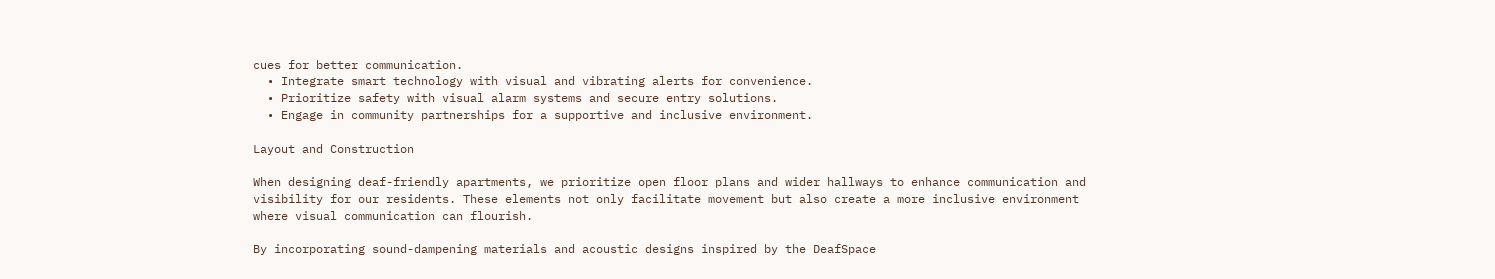cues for better communication.
  • Integrate smart technology with visual and vibrating alerts for convenience.
  • Prioritize safety with visual alarm systems and secure entry solutions.
  • Engage in community partnerships for a supportive and inclusive environment.

Layout and Construction

When designing deaf-friendly apartments, we prioritize open floor plans and wider hallways to enhance communication and visibility for our residents. These elements not only facilitate movement but also create a more inclusive environment where visual communication can flourish.

By incorporating sound-dampening materials and acoustic designs inspired by the DeafSpace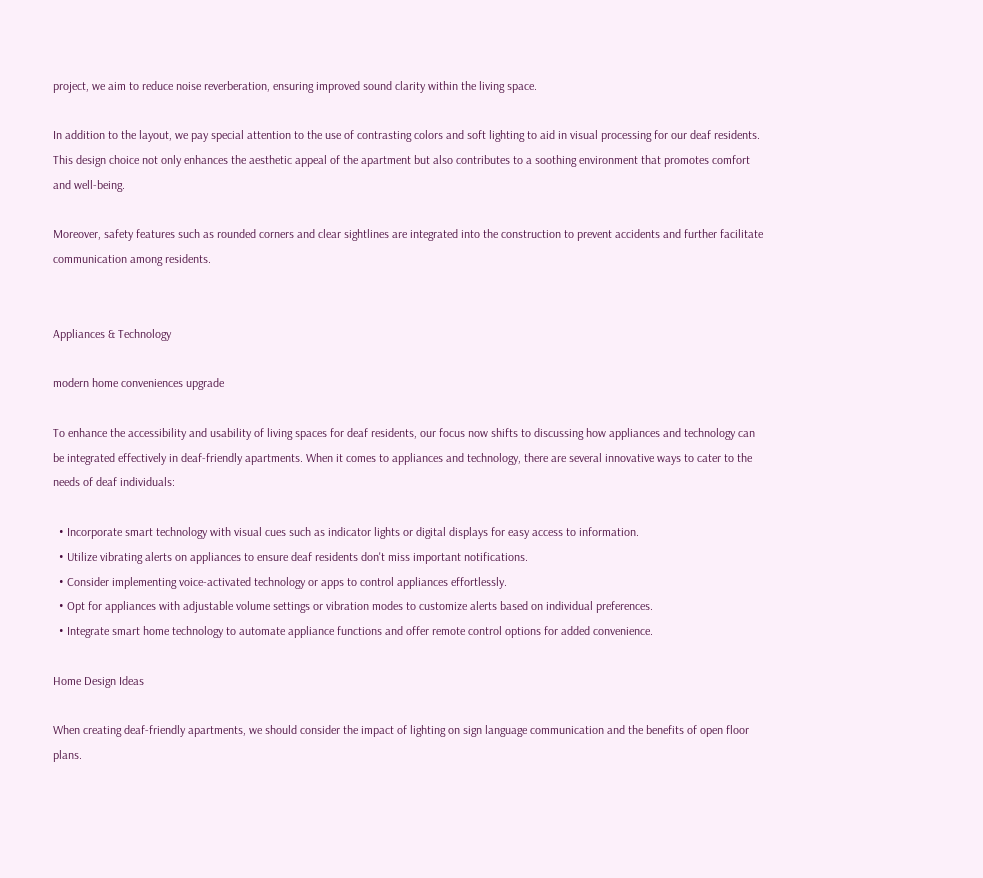project, we aim to reduce noise reverberation, ensuring improved sound clarity within the living space.

In addition to the layout, we pay special attention to the use of contrasting colors and soft lighting to aid in visual processing for our deaf residents. This design choice not only enhances the aesthetic appeal of the apartment but also contributes to a soothing environment that promotes comfort and well-being.

Moreover, safety features such as rounded corners and clear sightlines are integrated into the construction to prevent accidents and further facilitate communication among residents.


Appliances & Technology

modern home conveniences upgrade

To enhance the accessibility and usability of living spaces for deaf residents, our focus now shifts to discussing how appliances and technology can be integrated effectively in deaf-friendly apartments. When it comes to appliances and technology, there are several innovative ways to cater to the needs of deaf individuals:

  • Incorporate smart technology with visual cues such as indicator lights or digital displays for easy access to information.
  • Utilize vibrating alerts on appliances to ensure deaf residents don't miss important notifications.
  • Consider implementing voice-activated technology or apps to control appliances effortlessly.
  • Opt for appliances with adjustable volume settings or vibration modes to customize alerts based on individual preferences.
  • Integrate smart home technology to automate appliance functions and offer remote control options for added convenience.

Home Design Ideas

When creating deaf-friendly apartments, we should consider the impact of lighting on sign language communication and the benefits of open floor plans.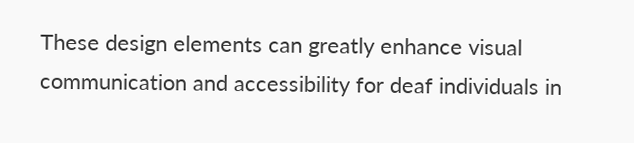These design elements can greatly enhance visual communication and accessibility for deaf individuals in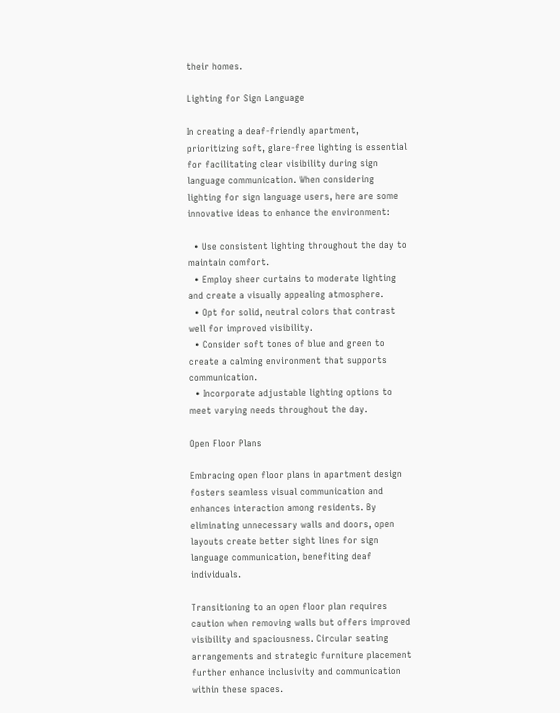their homes.

Lighting for Sign Language

In creating a deaf-friendly apartment, prioritizing soft, glare-free lighting is essential for facilitating clear visibility during sign language communication. When considering lighting for sign language users, here are some innovative ideas to enhance the environment:

  • Use consistent lighting throughout the day to maintain comfort.
  • Employ sheer curtains to moderate lighting and create a visually appealing atmosphere.
  • Opt for solid, neutral colors that contrast well for improved visibility.
  • Consider soft tones of blue and green to create a calming environment that supports communication.
  • Incorporate adjustable lighting options to meet varying needs throughout the day.

Open Floor Plans

Embracing open floor plans in apartment design fosters seamless visual communication and enhances interaction among residents. By eliminating unnecessary walls and doors, open layouts create better sight lines for sign language communication, benefiting deaf individuals.

Transitioning to an open floor plan requires caution when removing walls but offers improved visibility and spaciousness. Circular seating arrangements and strategic furniture placement further enhance inclusivity and communication within these spaces.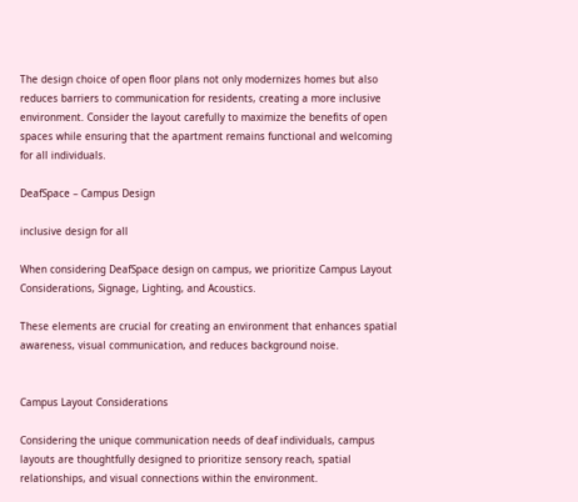The design choice of open floor plans not only modernizes homes but also reduces barriers to communication for residents, creating a more inclusive environment. Consider the layout carefully to maximize the benefits of open spaces while ensuring that the apartment remains functional and welcoming for all individuals.

DeafSpace – Campus Design

inclusive design for all

When considering DeafSpace design on campus, we prioritize Campus Layout Considerations, Signage, Lighting, and Acoustics.

These elements are crucial for creating an environment that enhances spatial awareness, visual communication, and reduces background noise.


Campus Layout Considerations

Considering the unique communication needs of deaf individuals, campus layouts are thoughtfully designed to prioritize sensory reach, spatial relationships, and visual connections within the environment.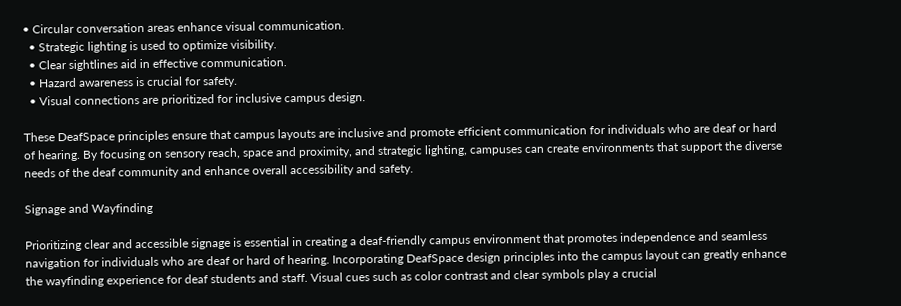• Circular conversation areas enhance visual communication.
  • Strategic lighting is used to optimize visibility.
  • Clear sightlines aid in effective communication.
  • Hazard awareness is crucial for safety.
  • Visual connections are prioritized for inclusive campus design.

These DeafSpace principles ensure that campus layouts are inclusive and promote efficient communication for individuals who are deaf or hard of hearing. By focusing on sensory reach, space and proximity, and strategic lighting, campuses can create environments that support the diverse needs of the deaf community and enhance overall accessibility and safety.

Signage and Wayfinding

Prioritizing clear and accessible signage is essential in creating a deaf-friendly campus environment that promotes independence and seamless navigation for individuals who are deaf or hard of hearing. Incorporating DeafSpace design principles into the campus layout can greatly enhance the wayfinding experience for deaf students and staff. Visual cues such as color contrast and clear symbols play a crucial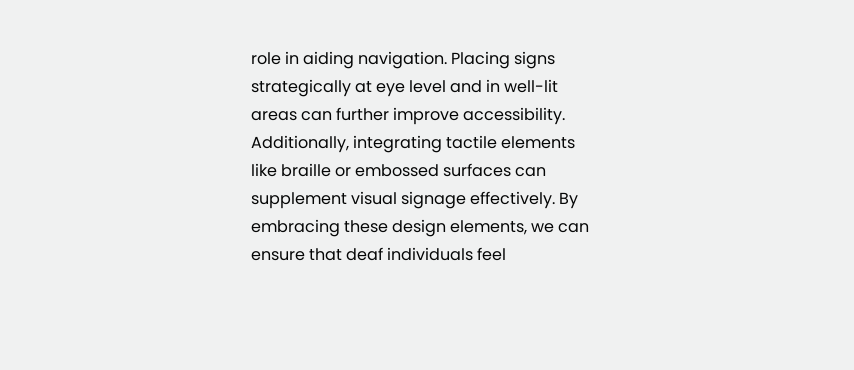role in aiding navigation. Placing signs strategically at eye level and in well-lit areas can further improve accessibility. Additionally, integrating tactile elements like braille or embossed surfaces can supplement visual signage effectively. By embracing these design elements, we can ensure that deaf individuals feel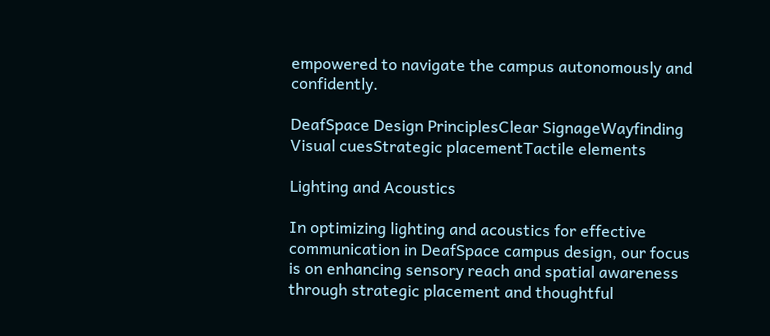empowered to navigate the campus autonomously and confidently.

DeafSpace Design PrinciplesClear SignageWayfinding
Visual cuesStrategic placementTactile elements

Lighting and Acoustics

In optimizing lighting and acoustics for effective communication in DeafSpace campus design, our focus is on enhancing sensory reach and spatial awareness through strategic placement and thoughtful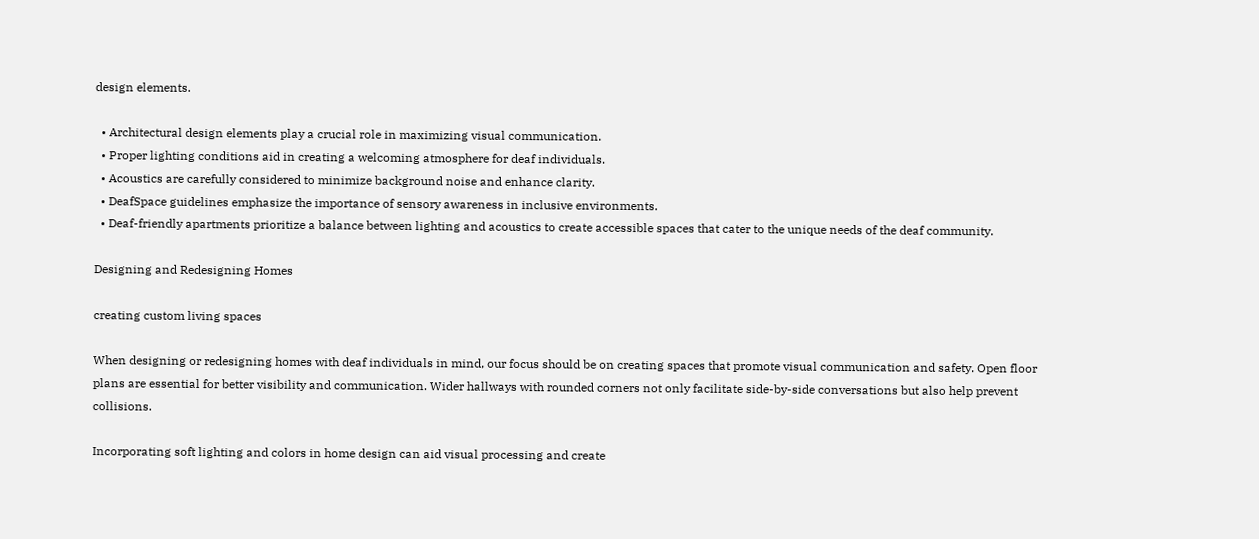design elements.

  • Architectural design elements play a crucial role in maximizing visual communication.
  • Proper lighting conditions aid in creating a welcoming atmosphere for deaf individuals.
  • Acoustics are carefully considered to minimize background noise and enhance clarity.
  • DeafSpace guidelines emphasize the importance of sensory awareness in inclusive environments.
  • Deaf-friendly apartments prioritize a balance between lighting and acoustics to create accessible spaces that cater to the unique needs of the deaf community.

Designing and Redesigning Homes

creating custom living spaces

When designing or redesigning homes with deaf individuals in mind, our focus should be on creating spaces that promote visual communication and safety. Open floor plans are essential for better visibility and communication. Wider hallways with rounded corners not only facilitate side-by-side conversations but also help prevent collisions.

Incorporating soft lighting and colors in home design can aid visual processing and create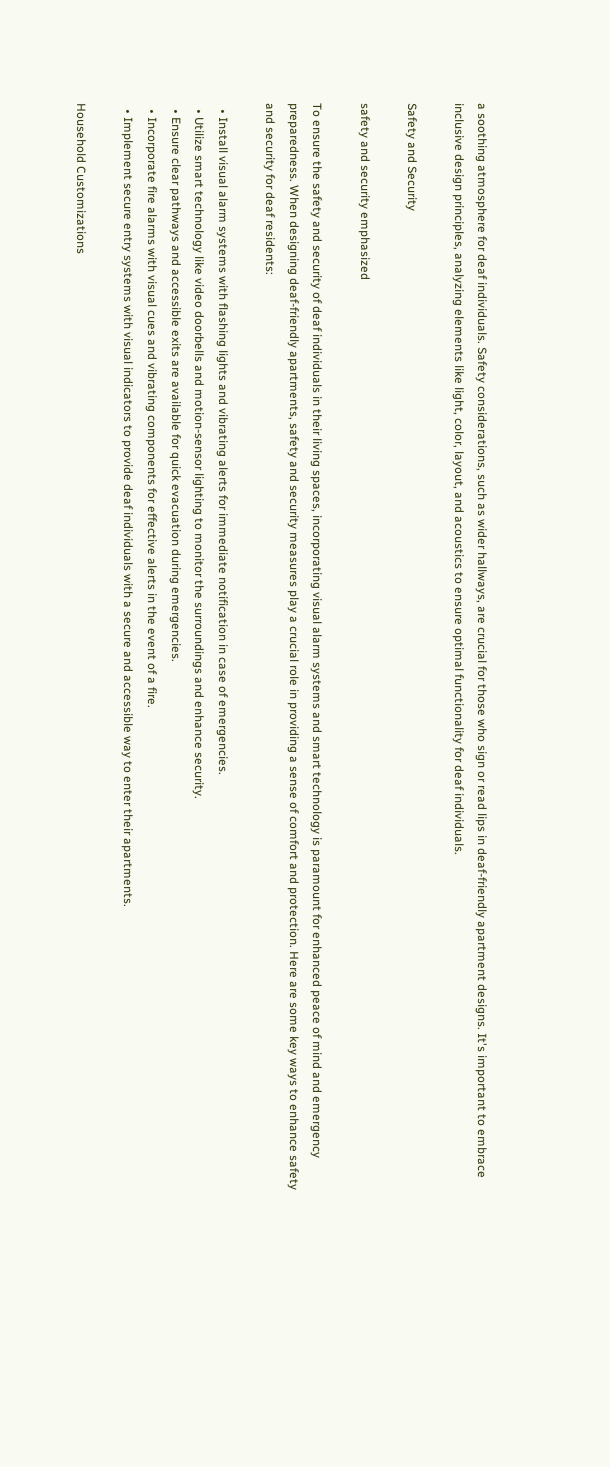a soothing atmosphere for deaf individuals. Safety considerations, such as wider hallways, are crucial for those who sign or read lips in deaf-friendly apartment designs. It's important to embrace inclusive design principles, analyzing elements like light, color, layout, and acoustics to ensure optimal functionality for deaf individuals.

Safety and Security

safety and security emphasized

To ensure the safety and security of deaf individuals in their living spaces, incorporating visual alarm systems and smart technology is paramount for enhanced peace of mind and emergency preparedness. When designing deaf-friendly apartments, safety and security measures play a crucial role in providing a sense of comfort and protection. Here are some key ways to enhance safety and security for deaf residents:

  • Install visual alarm systems with flashing lights and vibrating alerts for immediate notification in case of emergencies.
  • Utilize smart technology like video doorbells and motion-sensor lighting to monitor the surroundings and enhance security.
  • Ensure clear pathways and accessible exits are available for quick evacuation during emergencies.
  • Incorporate fire alarms with visual cues and vibrating components for effective alerts in the event of a fire.
  • Implement secure entry systems with visual indicators to provide deaf individuals with a secure and accessible way to enter their apartments.

Household Customizations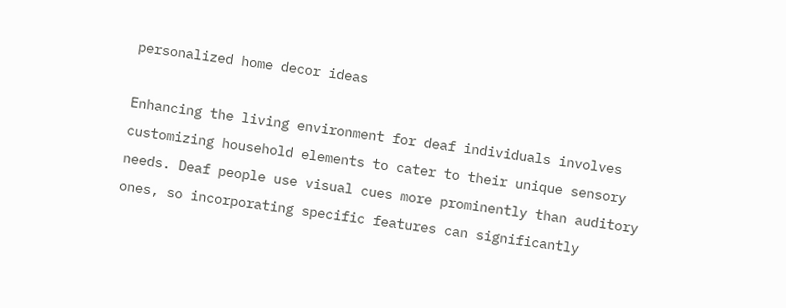personalized home decor ideas

Enhancing the living environment for deaf individuals involves customizing household elements to cater to their unique sensory needs. Deaf people use visual cues more prominently than auditory ones, so incorporating specific features can significantly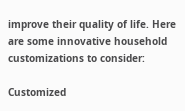improve their quality of life. Here are some innovative household customizations to consider:

Customized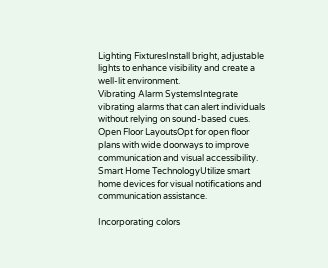Lighting FixturesInstall bright, adjustable lights to enhance visibility and create a well-lit environment.
Vibrating Alarm SystemsIntegrate vibrating alarms that can alert individuals without relying on sound-based cues.
Open Floor LayoutsOpt for open floor plans with wide doorways to improve communication and visual accessibility.
Smart Home TechnologyUtilize smart home devices for visual notifications and communication assistance.

Incorporating colors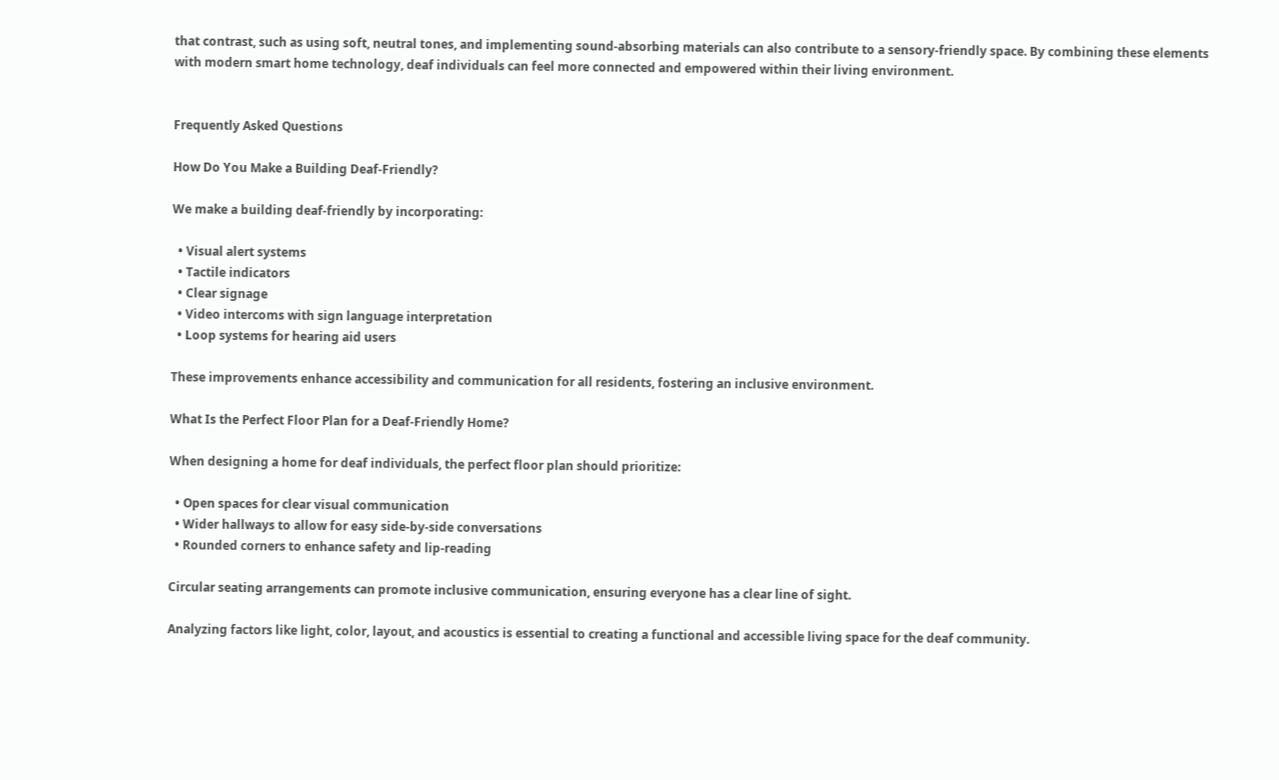that contrast, such as using soft, neutral tones, and implementing sound-absorbing materials can also contribute to a sensory-friendly space. By combining these elements with modern smart home technology, deaf individuals can feel more connected and empowered within their living environment.


Frequently Asked Questions

How Do You Make a Building Deaf-Friendly?

We make a building deaf-friendly by incorporating:

  • Visual alert systems
  • Tactile indicators
  • Clear signage
  • Video intercoms with sign language interpretation
  • Loop systems for hearing aid users

These improvements enhance accessibility and communication for all residents, fostering an inclusive environment.

What Is the Perfect Floor Plan for a Deaf-Friendly Home?

When designing a home for deaf individuals, the perfect floor plan should prioritize:

  • Open spaces for clear visual communication
  • Wider hallways to allow for easy side-by-side conversations
  • Rounded corners to enhance safety and lip-reading

Circular seating arrangements can promote inclusive communication, ensuring everyone has a clear line of sight.

Analyzing factors like light, color, layout, and acoustics is essential to creating a functional and accessible living space for the deaf community.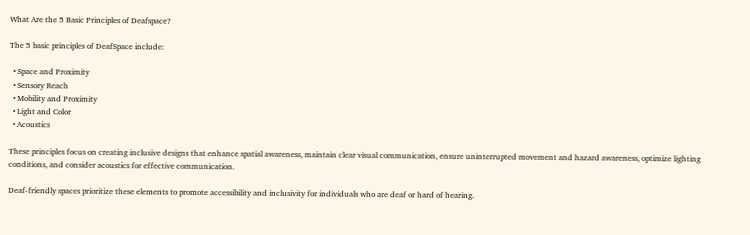What Are the 5 Basic Principles of Deafspace?

The 5 basic principles of DeafSpace include:

  • Space and Proximity
  • Sensory Reach
  • Mobility and Proximity
  • Light and Color
  • Acoustics

These principles focus on creating inclusive designs that enhance spatial awareness, maintain clear visual communication, ensure uninterrupted movement and hazard awareness, optimize lighting conditions, and consider acoustics for effective communication.

Deaf-friendly spaces prioritize these elements to promote accessibility and inclusivity for individuals who are deaf or hard of hearing.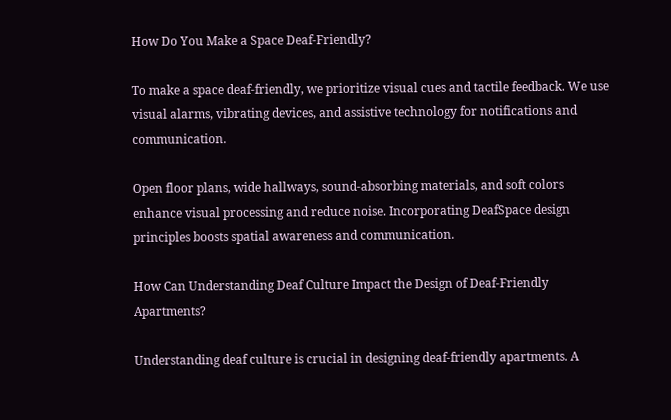How Do You Make a Space Deaf-Friendly?

To make a space deaf-friendly, we prioritize visual cues and tactile feedback. We use visual alarms, vibrating devices, and assistive technology for notifications and communication.

Open floor plans, wide hallways, sound-absorbing materials, and soft colors enhance visual processing and reduce noise. Incorporating DeafSpace design principles boosts spatial awareness and communication.

How Can Understanding Deaf Culture Impact the Design of Deaf-Friendly Apartments?

Understanding deaf culture is crucial in designing deaf-friendly apartments. A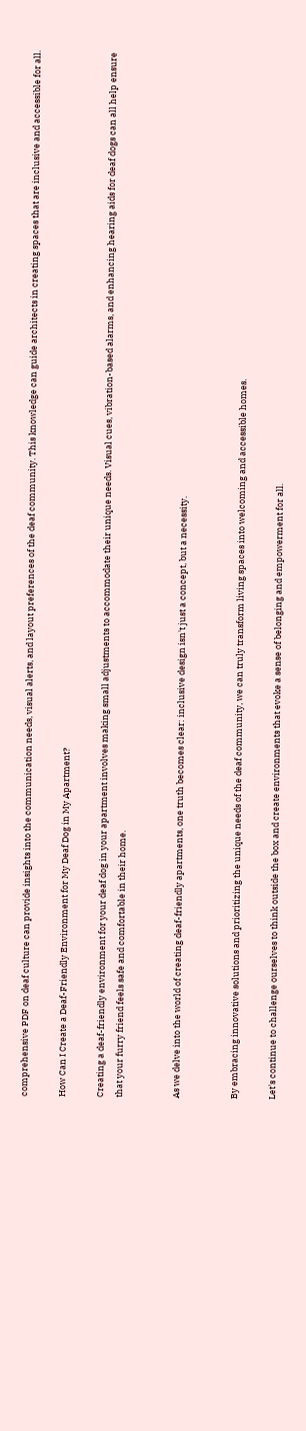comprehensive PDF on deaf culture can provide insights into the communication needs, visual alerts, and layout preferences of the deaf community. This knowledge can guide architects in creating spaces that are inclusive and accessible for all.

How Can I Create a Deaf-Friendly Environment for My Deaf Dog in My Apartment?

Creating a deaf-friendly environment for your deaf dog in your apartment involves making small adjustments to accommodate their unique needs. Visual cues, vibration-based alarms, and enhancing hearing aids for deaf dogs can all help ensure that your furry friend feels safe and comfortable in their home.


As we delve into the world of creating deaf-friendly apartments, one truth becomes clear: inclusive design isn't just a concept, but a necessity.


By embracing innovative solutions and prioritizing the unique needs of the deaf community, we can truly transform living spaces into welcoming and accessible homes.

Let's continue to challenge ourselves to think outside the box and create environments that evoke a sense of belonging and empowerment for all.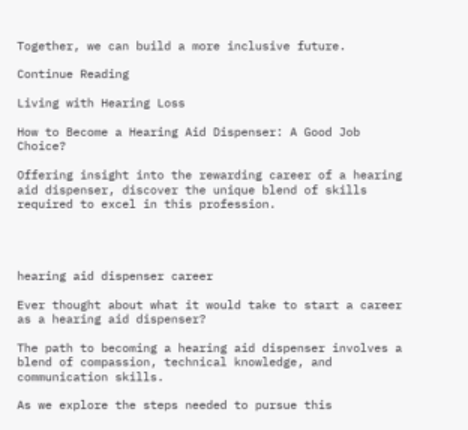Together, we can build a more inclusive future.

Continue Reading

Living with Hearing Loss

How to Become a Hearing Aid Dispenser: A Good Job Choice?

Offering insight into the rewarding career of a hearing aid dispenser, discover the unique blend of skills required to excel in this profession.




hearing aid dispenser career

Ever thought about what it would take to start a career as a hearing aid dispenser?

The path to becoming a hearing aid dispenser involves a blend of compassion, technical knowledge, and communication skills.

As we explore the steps needed to pursue this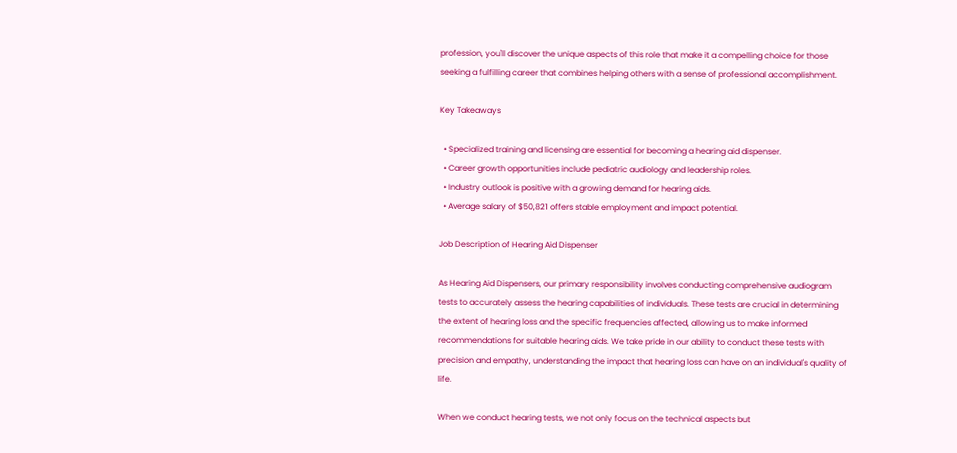profession, you'll discover the unique aspects of this role that make it a compelling choice for those seeking a fulfilling career that combines helping others with a sense of professional accomplishment.

Key Takeaways

  • Specialized training and licensing are essential for becoming a hearing aid dispenser.
  • Career growth opportunities include pediatric audiology and leadership roles.
  • Industry outlook is positive with a growing demand for hearing aids.
  • Average salary of $50,821 offers stable employment and impact potential.

Job Description of Hearing Aid Dispenser

As Hearing Aid Dispensers, our primary responsibility involves conducting comprehensive audiogram tests to accurately assess the hearing capabilities of individuals. These tests are crucial in determining the extent of hearing loss and the specific frequencies affected, allowing us to make informed recommendations for suitable hearing aids. We take pride in our ability to conduct these tests with precision and empathy, understanding the impact that hearing loss can have on an individual's quality of life.

When we conduct hearing tests, we not only focus on the technical aspects but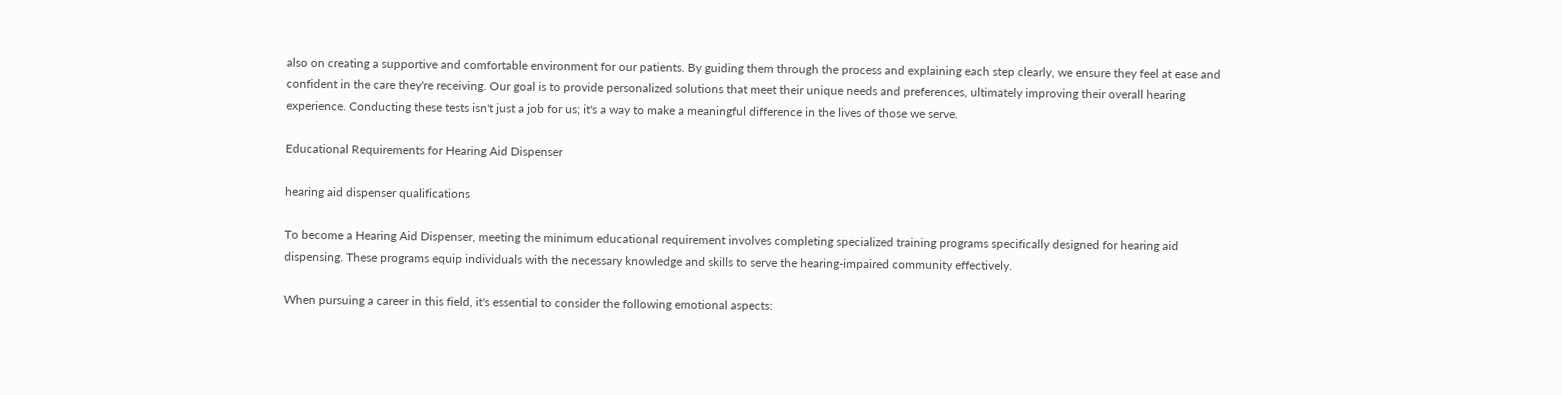also on creating a supportive and comfortable environment for our patients. By guiding them through the process and explaining each step clearly, we ensure they feel at ease and confident in the care they're receiving. Our goal is to provide personalized solutions that meet their unique needs and preferences, ultimately improving their overall hearing experience. Conducting these tests isn't just a job for us; it's a way to make a meaningful difference in the lives of those we serve.

Educational Requirements for Hearing Aid Dispenser

hearing aid dispenser qualifications

To become a Hearing Aid Dispenser, meeting the minimum educational requirement involves completing specialized training programs specifically designed for hearing aid dispensing. These programs equip individuals with the necessary knowledge and skills to serve the hearing-impaired community effectively.

When pursuing a career in this field, it's essential to consider the following emotional aspects: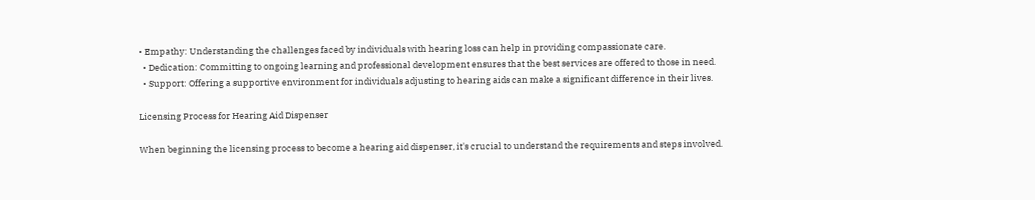• Empathy: Understanding the challenges faced by individuals with hearing loss can help in providing compassionate care.
  • Dedication: Committing to ongoing learning and professional development ensures that the best services are offered to those in need.
  • Support: Offering a supportive environment for individuals adjusting to hearing aids can make a significant difference in their lives.

Licensing Process for Hearing Aid Dispenser

When beginning the licensing process to become a hearing aid dispenser, it's crucial to understand the requirements and steps involved.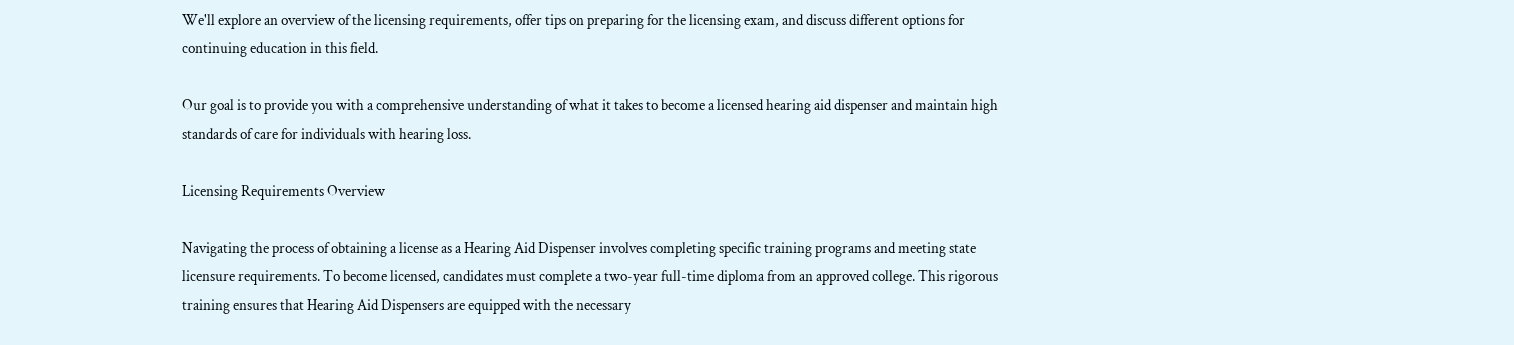We'll explore an overview of the licensing requirements, offer tips on preparing for the licensing exam, and discuss different options for continuing education in this field.

Our goal is to provide you with a comprehensive understanding of what it takes to become a licensed hearing aid dispenser and maintain high standards of care for individuals with hearing loss.

Licensing Requirements Overview

Navigating the process of obtaining a license as a Hearing Aid Dispenser involves completing specific training programs and meeting state licensure requirements. To become licensed, candidates must complete a two-year full-time diploma from an approved college. This rigorous training ensures that Hearing Aid Dispensers are equipped with the necessary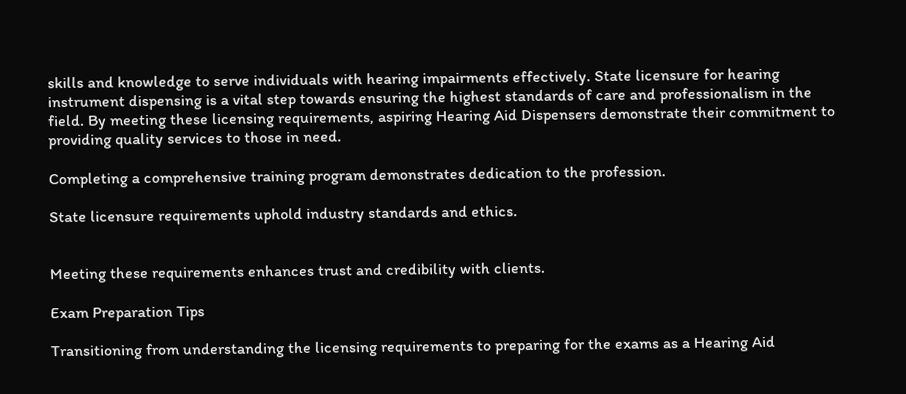skills and knowledge to serve individuals with hearing impairments effectively. State licensure for hearing instrument dispensing is a vital step towards ensuring the highest standards of care and professionalism in the field. By meeting these licensing requirements, aspiring Hearing Aid Dispensers demonstrate their commitment to providing quality services to those in need.

Completing a comprehensive training program demonstrates dedication to the profession.

State licensure requirements uphold industry standards and ethics.


Meeting these requirements enhances trust and credibility with clients.

Exam Preparation Tips

Transitioning from understanding the licensing requirements to preparing for the exams as a Hearing Aid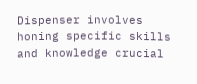Dispenser involves honing specific skills and knowledge crucial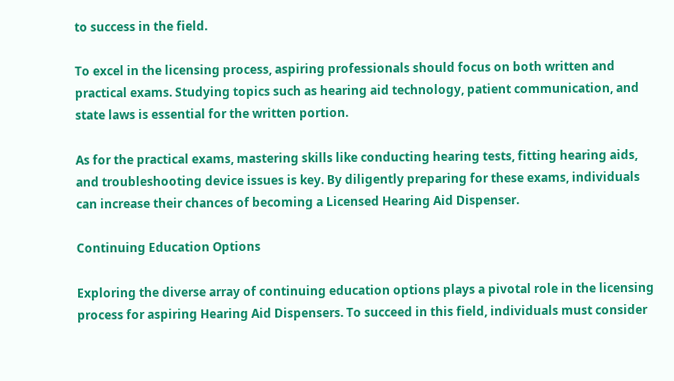to success in the field.

To excel in the licensing process, aspiring professionals should focus on both written and practical exams. Studying topics such as hearing aid technology, patient communication, and state laws is essential for the written portion.

As for the practical exams, mastering skills like conducting hearing tests, fitting hearing aids, and troubleshooting device issues is key. By diligently preparing for these exams, individuals can increase their chances of becoming a Licensed Hearing Aid Dispenser.

Continuing Education Options

Exploring the diverse array of continuing education options plays a pivotal role in the licensing process for aspiring Hearing Aid Dispensers. To succeed in this field, individuals must consider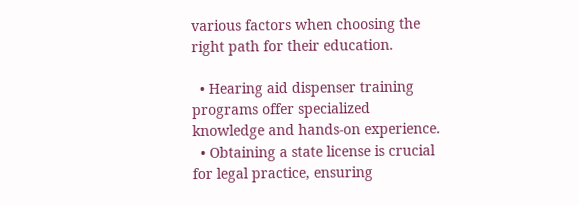various factors when choosing the right path for their education.

  • Hearing aid dispenser training programs offer specialized knowledge and hands-on experience.
  • Obtaining a state license is crucial for legal practice, ensuring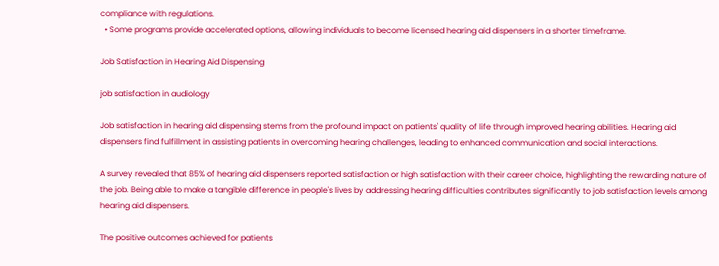compliance with regulations.
  • Some programs provide accelerated options, allowing individuals to become licensed hearing aid dispensers in a shorter timeframe.

Job Satisfaction in Hearing Aid Dispensing

job satisfaction in audiology

Job satisfaction in hearing aid dispensing stems from the profound impact on patients' quality of life through improved hearing abilities. Hearing aid dispensers find fulfillment in assisting patients in overcoming hearing challenges, leading to enhanced communication and social interactions.

A survey revealed that 85% of hearing aid dispensers reported satisfaction or high satisfaction with their career choice, highlighting the rewarding nature of the job. Being able to make a tangible difference in people's lives by addressing hearing difficulties contributes significantly to job satisfaction levels among hearing aid dispensers.

The positive outcomes achieved for patients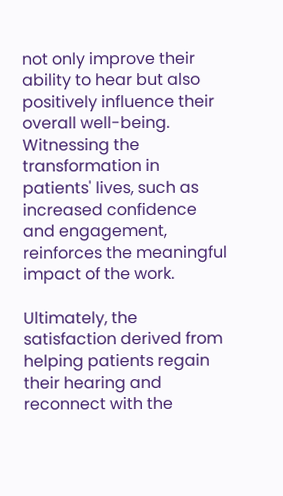not only improve their ability to hear but also positively influence their overall well-being. Witnessing the transformation in patients' lives, such as increased confidence and engagement, reinforces the meaningful impact of the work.

Ultimately, the satisfaction derived from helping patients regain their hearing and reconnect with the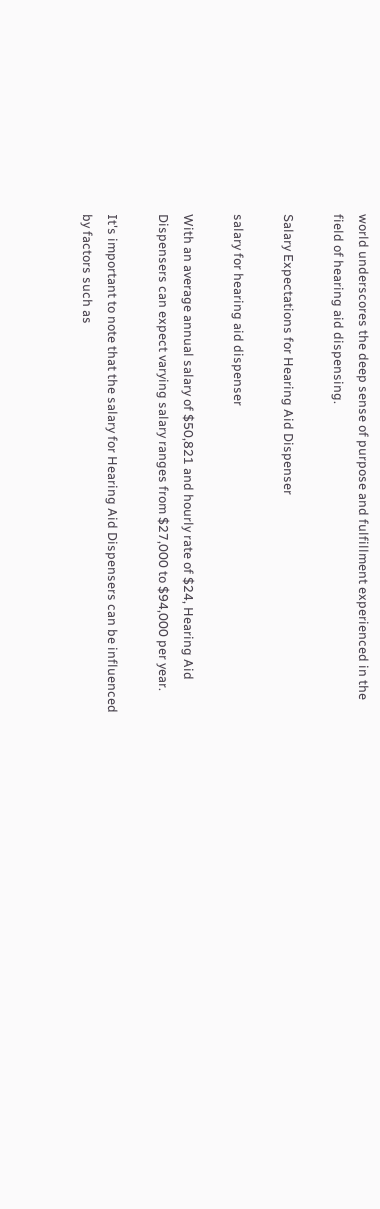world underscores the deep sense of purpose and fulfillment experienced in the field of hearing aid dispensing.

Salary Expectations for Hearing Aid Dispenser

salary for hearing aid dispenser

With an average annual salary of $50,821 and hourly rate of $24, Hearing Aid Dispensers can expect varying salary ranges from $27,000 to $94,000 per year.

It's important to note that the salary for Hearing Aid Dispensers can be influenced by factors such as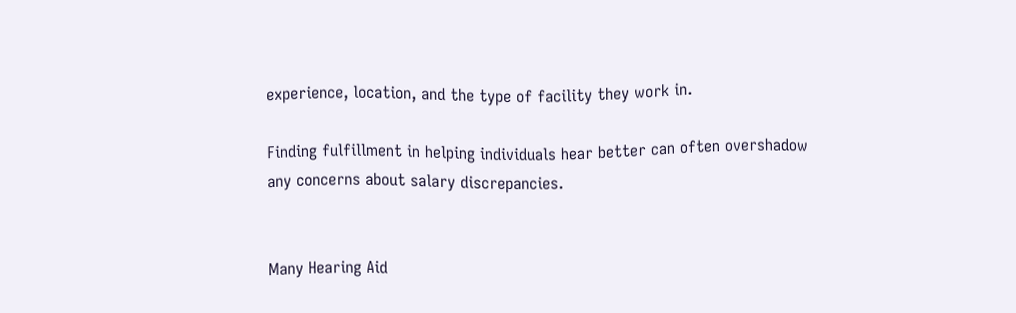experience, location, and the type of facility they work in.

Finding fulfillment in helping individuals hear better can often overshadow any concerns about salary discrepancies.


Many Hearing Aid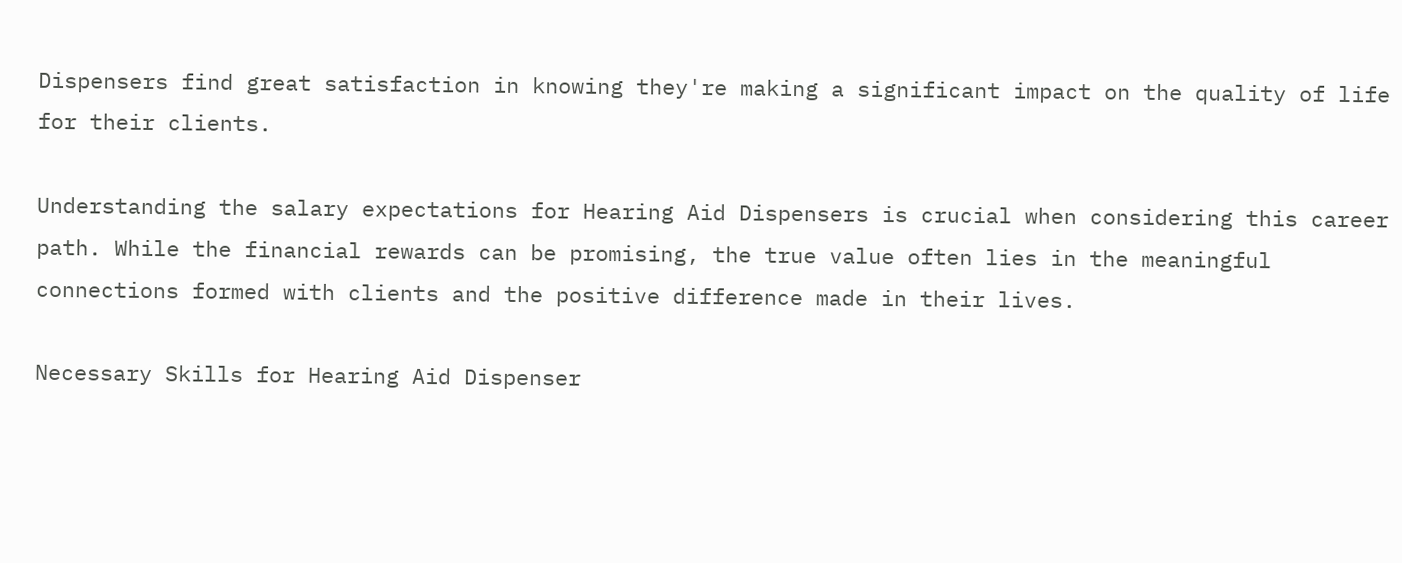Dispensers find great satisfaction in knowing they're making a significant impact on the quality of life for their clients.

Understanding the salary expectations for Hearing Aid Dispensers is crucial when considering this career path. While the financial rewards can be promising, the true value often lies in the meaningful connections formed with clients and the positive difference made in their lives.

Necessary Skills for Hearing Aid Dispenser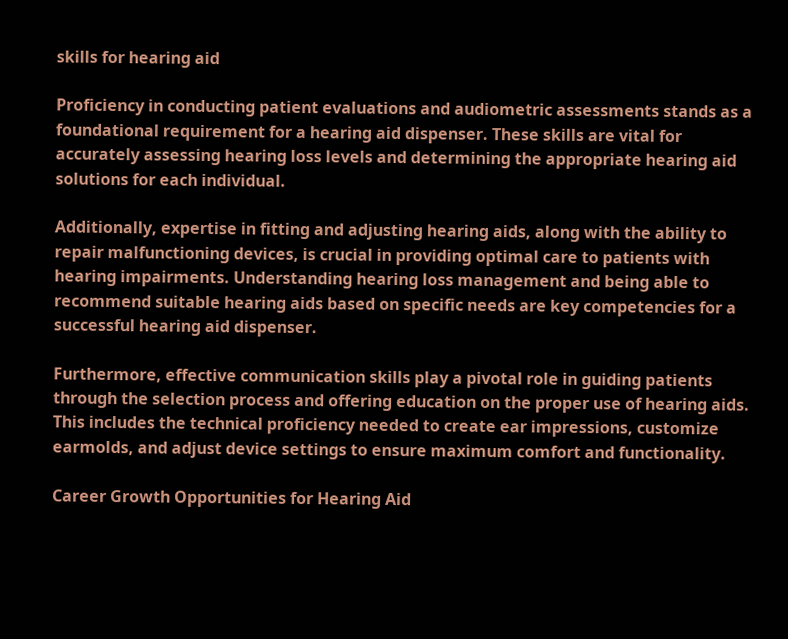skills for hearing aid

Proficiency in conducting patient evaluations and audiometric assessments stands as a foundational requirement for a hearing aid dispenser. These skills are vital for accurately assessing hearing loss levels and determining the appropriate hearing aid solutions for each individual.

Additionally, expertise in fitting and adjusting hearing aids, along with the ability to repair malfunctioning devices, is crucial in providing optimal care to patients with hearing impairments. Understanding hearing loss management and being able to recommend suitable hearing aids based on specific needs are key competencies for a successful hearing aid dispenser.

Furthermore, effective communication skills play a pivotal role in guiding patients through the selection process and offering education on the proper use of hearing aids. This includes the technical proficiency needed to create ear impressions, customize earmolds, and adjust device settings to ensure maximum comfort and functionality.

Career Growth Opportunities for Hearing Aid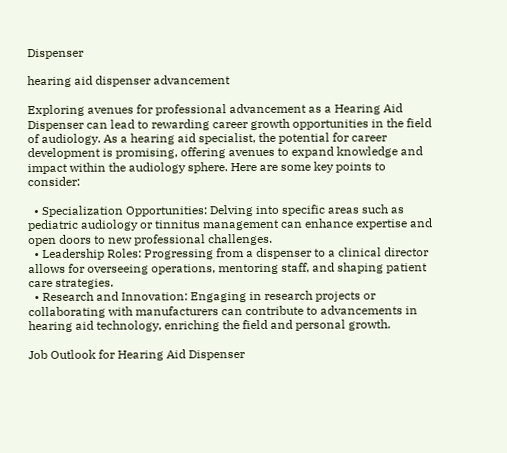Dispenser

hearing aid dispenser advancement

Exploring avenues for professional advancement as a Hearing Aid Dispenser can lead to rewarding career growth opportunities in the field of audiology. As a hearing aid specialist, the potential for career development is promising, offering avenues to expand knowledge and impact within the audiology sphere. Here are some key points to consider:

  • Specialization Opportunities: Delving into specific areas such as pediatric audiology or tinnitus management can enhance expertise and open doors to new professional challenges.
  • Leadership Roles: Progressing from a dispenser to a clinical director allows for overseeing operations, mentoring staff, and shaping patient care strategies.
  • Research and Innovation: Engaging in research projects or collaborating with manufacturers can contribute to advancements in hearing aid technology, enriching the field and personal growth.

Job Outlook for Hearing Aid Dispenser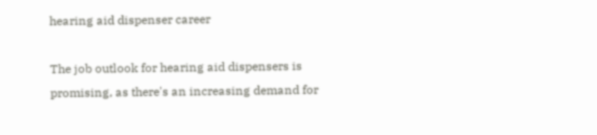hearing aid dispenser career

The job outlook for hearing aid dispensers is promising, as there's an increasing demand for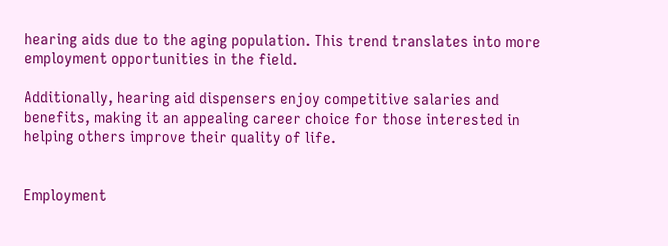hearing aids due to the aging population. This trend translates into more employment opportunities in the field.

Additionally, hearing aid dispensers enjoy competitive salaries and benefits, making it an appealing career choice for those interested in helping others improve their quality of life.


Employment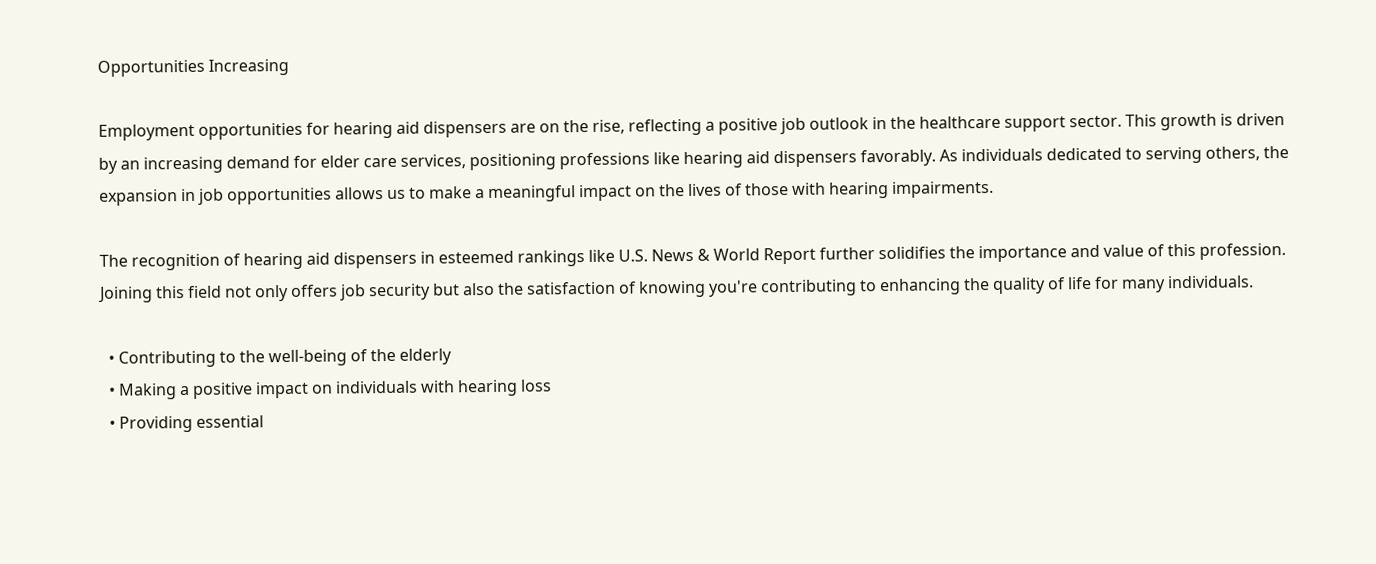Opportunities Increasing

Employment opportunities for hearing aid dispensers are on the rise, reflecting a positive job outlook in the healthcare support sector. This growth is driven by an increasing demand for elder care services, positioning professions like hearing aid dispensers favorably. As individuals dedicated to serving others, the expansion in job opportunities allows us to make a meaningful impact on the lives of those with hearing impairments.

The recognition of hearing aid dispensers in esteemed rankings like U.S. News & World Report further solidifies the importance and value of this profession. Joining this field not only offers job security but also the satisfaction of knowing you're contributing to enhancing the quality of life for many individuals.

  • Contributing to the well-being of the elderly
  • Making a positive impact on individuals with hearing loss
  • Providing essential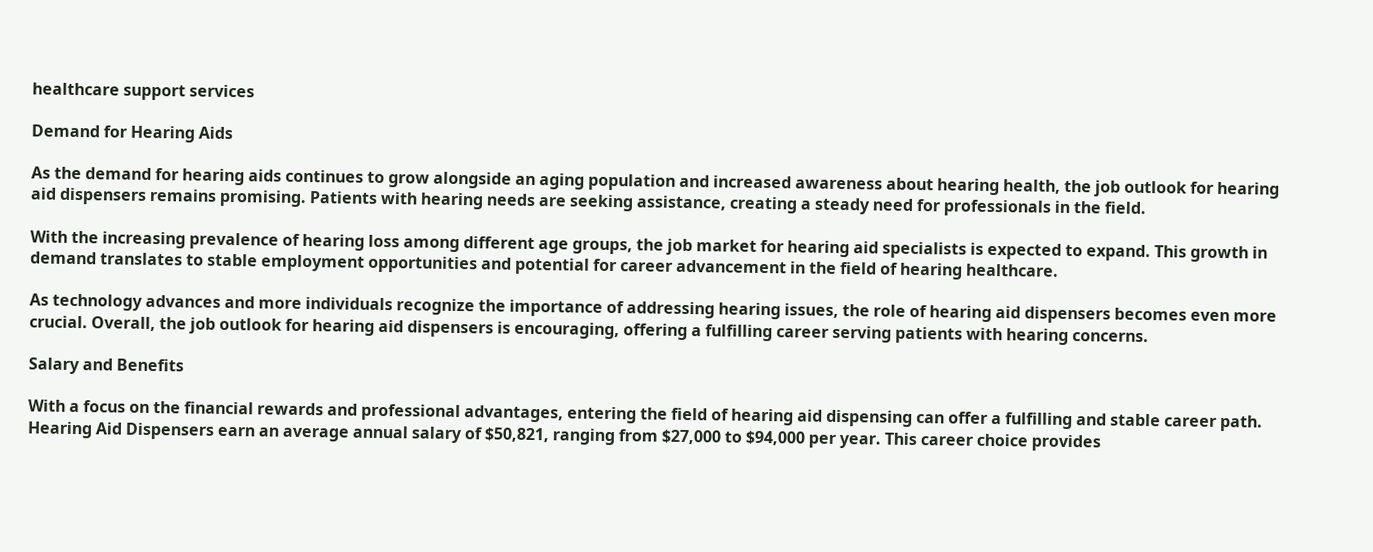healthcare support services

Demand for Hearing Aids

As the demand for hearing aids continues to grow alongside an aging population and increased awareness about hearing health, the job outlook for hearing aid dispensers remains promising. Patients with hearing needs are seeking assistance, creating a steady need for professionals in the field.

With the increasing prevalence of hearing loss among different age groups, the job market for hearing aid specialists is expected to expand. This growth in demand translates to stable employment opportunities and potential for career advancement in the field of hearing healthcare.

As technology advances and more individuals recognize the importance of addressing hearing issues, the role of hearing aid dispensers becomes even more crucial. Overall, the job outlook for hearing aid dispensers is encouraging, offering a fulfilling career serving patients with hearing concerns.

Salary and Benefits

With a focus on the financial rewards and professional advantages, entering the field of hearing aid dispensing can offer a fulfilling and stable career path. Hearing Aid Dispensers earn an average annual salary of $50,821, ranging from $27,000 to $94,000 per year. This career choice provides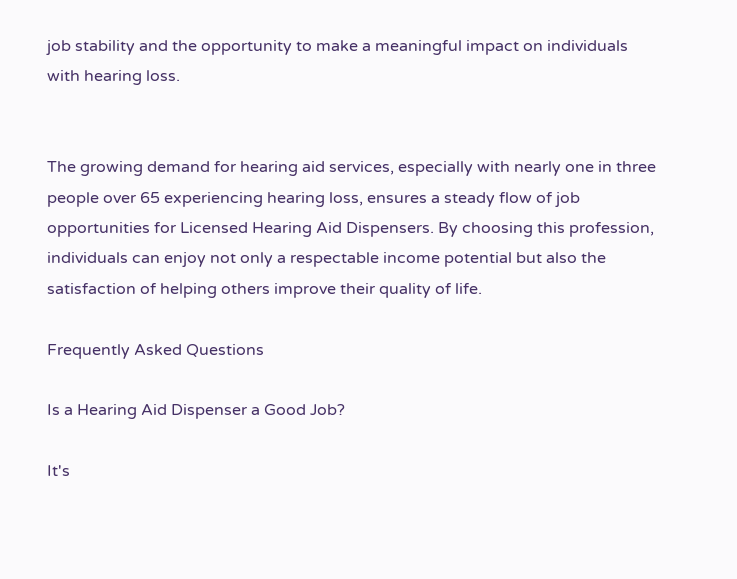job stability and the opportunity to make a meaningful impact on individuals with hearing loss.


The growing demand for hearing aid services, especially with nearly one in three people over 65 experiencing hearing loss, ensures a steady flow of job opportunities for Licensed Hearing Aid Dispensers. By choosing this profession, individuals can enjoy not only a respectable income potential but also the satisfaction of helping others improve their quality of life.

Frequently Asked Questions

Is a Hearing Aid Dispenser a Good Job?

It's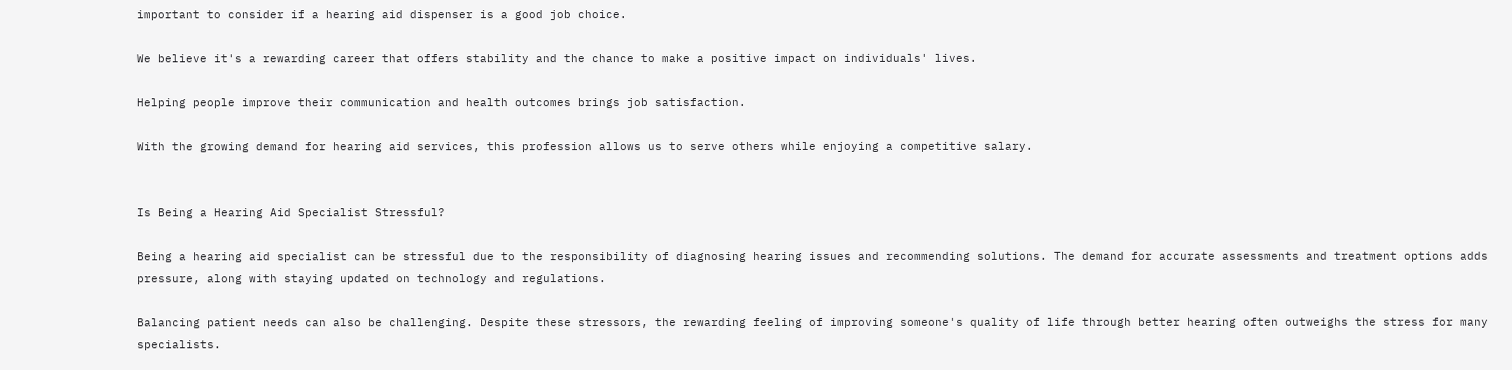important to consider if a hearing aid dispenser is a good job choice.

We believe it's a rewarding career that offers stability and the chance to make a positive impact on individuals' lives.

Helping people improve their communication and health outcomes brings job satisfaction.

With the growing demand for hearing aid services, this profession allows us to serve others while enjoying a competitive salary.


Is Being a Hearing Aid Specialist Stressful?

Being a hearing aid specialist can be stressful due to the responsibility of diagnosing hearing issues and recommending solutions. The demand for accurate assessments and treatment options adds pressure, along with staying updated on technology and regulations.

Balancing patient needs can also be challenging. Despite these stressors, the rewarding feeling of improving someone's quality of life through better hearing often outweighs the stress for many specialists.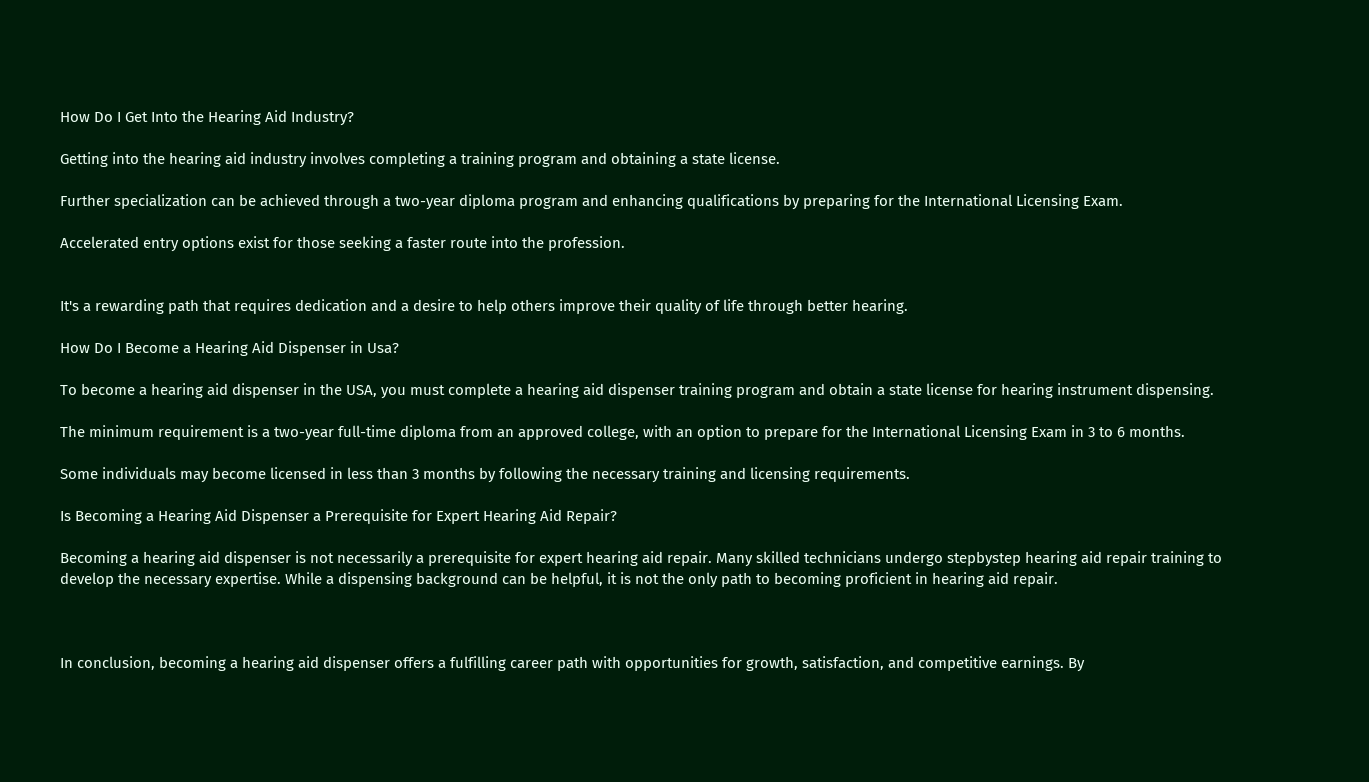How Do I Get Into the Hearing Aid Industry?

Getting into the hearing aid industry involves completing a training program and obtaining a state license.

Further specialization can be achieved through a two-year diploma program and enhancing qualifications by preparing for the International Licensing Exam.

Accelerated entry options exist for those seeking a faster route into the profession.


It's a rewarding path that requires dedication and a desire to help others improve their quality of life through better hearing.

How Do I Become a Hearing Aid Dispenser in Usa?

To become a hearing aid dispenser in the USA, you must complete a hearing aid dispenser training program and obtain a state license for hearing instrument dispensing.

The minimum requirement is a two-year full-time diploma from an approved college, with an option to prepare for the International Licensing Exam in 3 to 6 months.

Some individuals may become licensed in less than 3 months by following the necessary training and licensing requirements.

Is Becoming a Hearing Aid Dispenser a Prerequisite for Expert Hearing Aid Repair?

Becoming a hearing aid dispenser is not necessarily a prerequisite for expert hearing aid repair. Many skilled technicians undergo stepbystep hearing aid repair training to develop the necessary expertise. While a dispensing background can be helpful, it is not the only path to becoming proficient in hearing aid repair.



In conclusion, becoming a hearing aid dispenser offers a fulfilling career path with opportunities for growth, satisfaction, and competitive earnings. By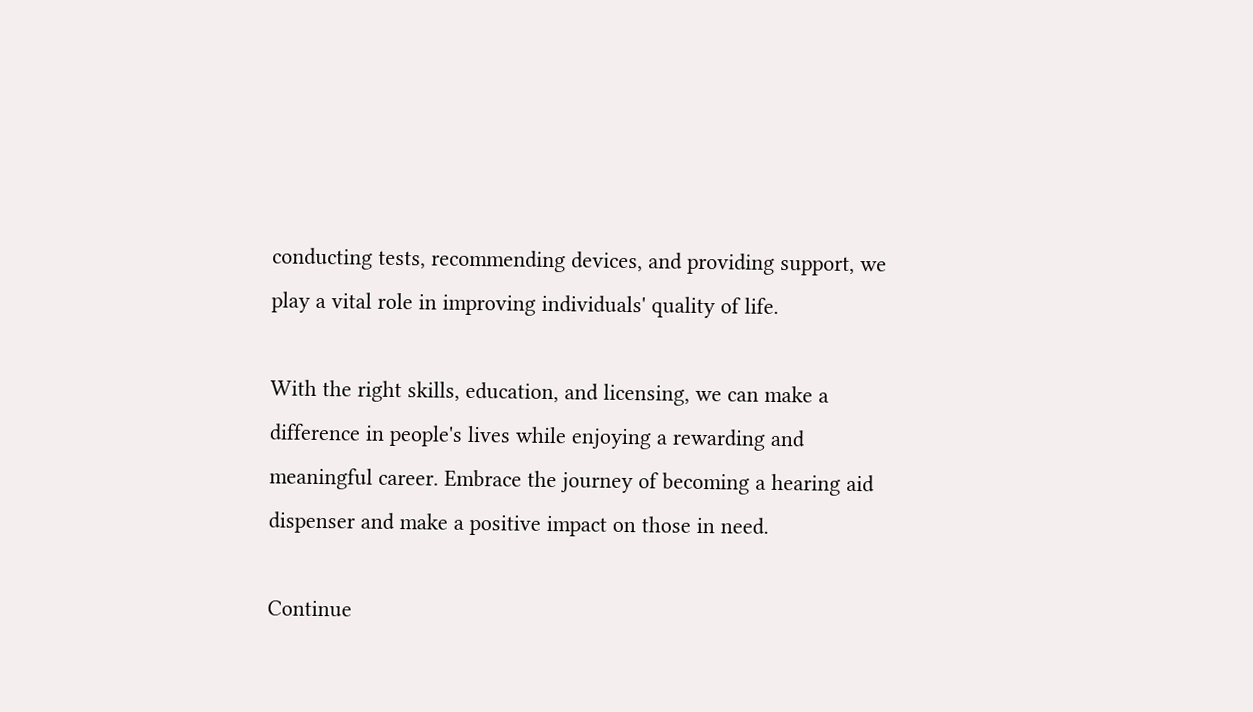conducting tests, recommending devices, and providing support, we play a vital role in improving individuals' quality of life.

With the right skills, education, and licensing, we can make a difference in people's lives while enjoying a rewarding and meaningful career. Embrace the journey of becoming a hearing aid dispenser and make a positive impact on those in need.

Continue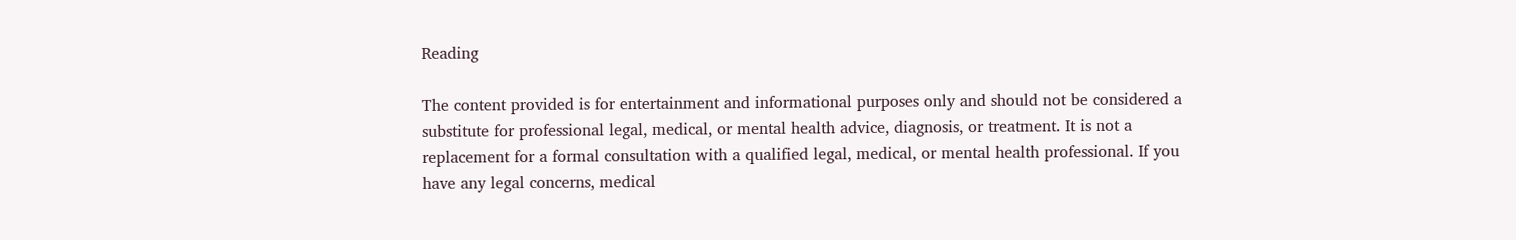Reading

The content provided is for entertainment and informational purposes only and should not be considered a substitute for professional legal, medical, or mental health advice, diagnosis, or treatment. It is not a replacement for a formal consultation with a qualified legal, medical, or mental health professional. If you have any legal concerns, medical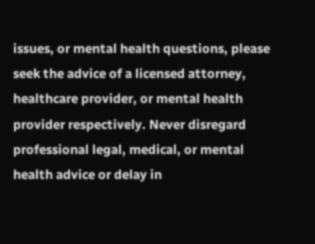issues, or mental health questions, please seek the advice of a licensed attorney, healthcare provider, or mental health provider respectively. Never disregard professional legal, medical, or mental health advice or delay in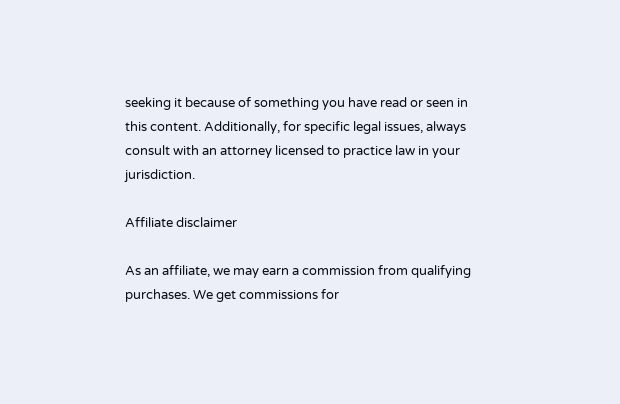seeking it because of something you have read or seen in this content. Additionally, for specific legal issues, always consult with an attorney licensed to practice law in your jurisdiction.

Affiliate disclaimer

As an affiliate, we may earn a commission from qualifying purchases. We get commissions for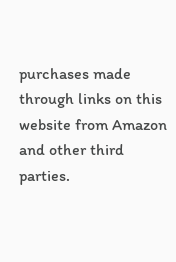purchases made through links on this website from Amazon and other third parties.